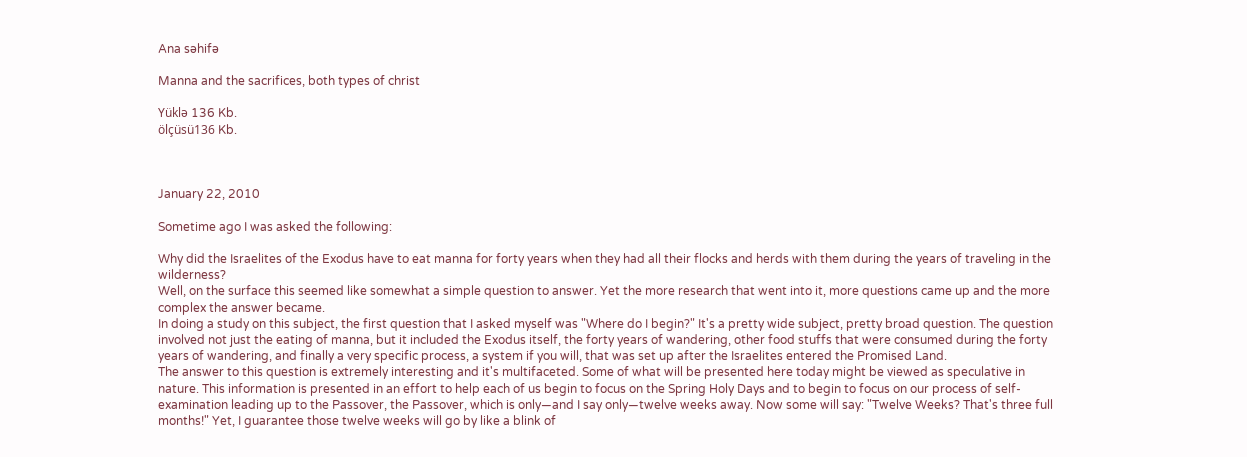Ana səhifə

Manna and the sacrifices, both types of christ

Yüklə 136 Kb.
ölçüsü136 Kb.



January 22, 2010

Sometime ago I was asked the following:

Why did the Israelites of the Exodus have to eat manna for forty years when they had all their flocks and herds with them during the years of traveling in the wilderness?
Well, on the surface this seemed like somewhat a simple question to answer. Yet the more research that went into it, more questions came up and the more complex the answer became.
In doing a study on this subject, the first question that I asked myself was "Where do I begin?" It's a pretty wide subject, pretty broad question. The question involved not just the eating of manna, but it included the Exodus itself, the forty years of wandering, other food stuffs that were consumed during the forty years of wandering, and finally a very specific process, a system if you will, that was set up after the Israelites entered the Promised Land.
The answer to this question is extremely interesting and it's multifaceted. Some of what will be presented here today might be viewed as speculative in nature. This information is presented in an effort to help each of us begin to focus on the Spring Holy Days and to begin to focus on our process of self-examination leading up to the Passover, the Passover, which is only—and I say only—twelve weeks away. Now some will say: "Twelve Weeks? That's three full months!" Yet, I guarantee those twelve weeks will go by like a blink of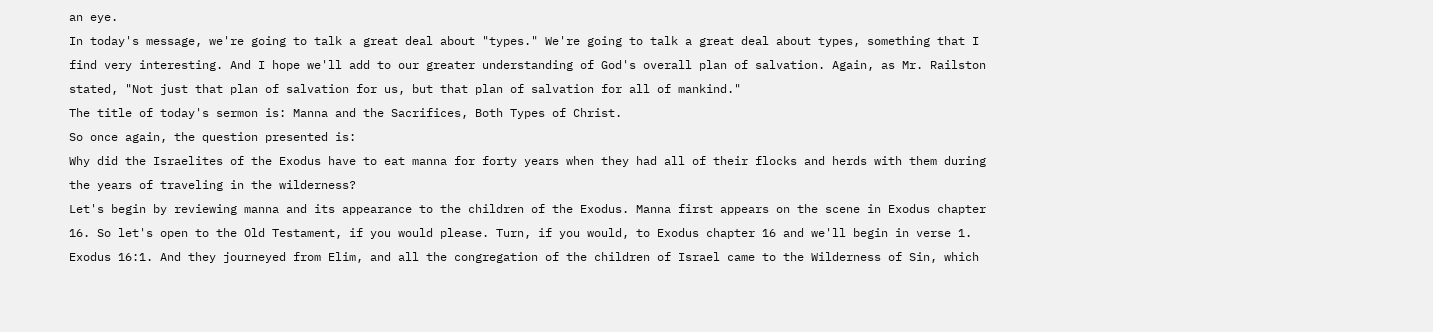an eye.
In today's message, we're going to talk a great deal about "types." We're going to talk a great deal about types, something that I find very interesting. And I hope we'll add to our greater understanding of God's overall plan of salvation. Again, as Mr. Railston stated, "Not just that plan of salvation for us, but that plan of salvation for all of mankind."
The title of today's sermon is: Manna and the Sacrifices, Both Types of Christ.
So once again, the question presented is:
Why did the Israelites of the Exodus have to eat manna for forty years when they had all of their flocks and herds with them during the years of traveling in the wilderness?
Let's begin by reviewing manna and its appearance to the children of the Exodus. Manna first appears on the scene in Exodus chapter 16. So let's open to the Old Testament, if you would please. Turn, if you would, to Exodus chapter 16 and we'll begin in verse 1.
Exodus 16:1. And they journeyed from Elim, and all the congregation of the children of Israel came to the Wilderness of Sin, which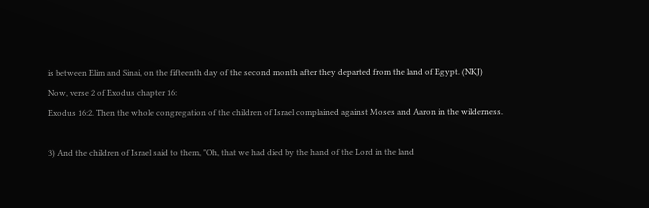is between Elim and Sinai, on the fifteenth day of the second month after they departed from the land of Egypt. (NKJ)
Now, verse 2 of Exodus chapter 16:
Exodus 16:2. Then the whole congregation of the children of Israel complained against Moses and Aaron in the wilderness.

3) And the children of Israel said to them, "Oh, that we had died by the hand of the Lord in the land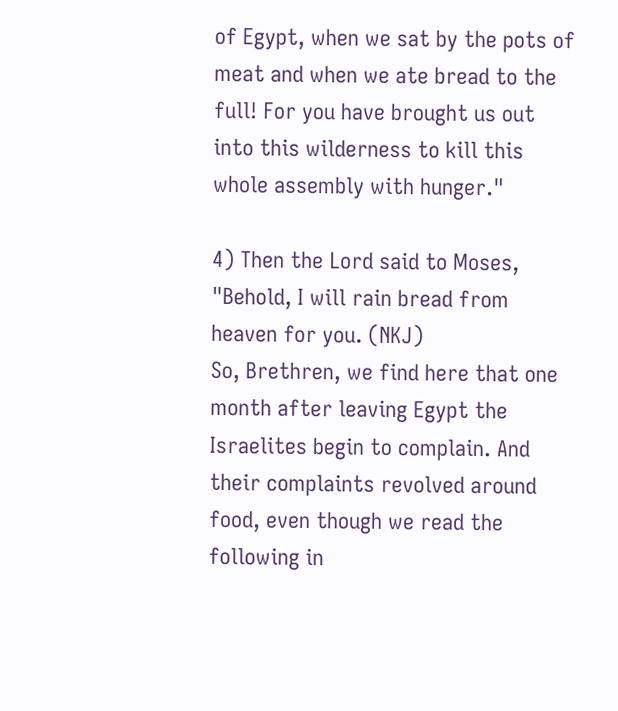of Egypt, when we sat by the pots of meat and when we ate bread to the full! For you have brought us out into this wilderness to kill this whole assembly with hunger."

4) Then the Lord said to Moses, "Behold, I will rain bread from heaven for you. (NKJ)
So, Brethren, we find here that one month after leaving Egypt the Israelites begin to complain. And their complaints revolved around food, even though we read the following in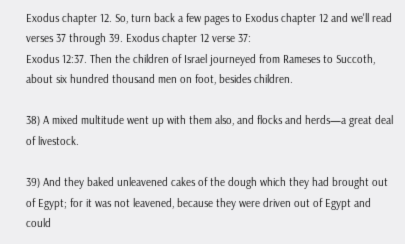Exodus chapter 12. So, turn back a few pages to Exodus chapter 12 and we'll read verses 37 through 39. Exodus chapter 12 verse 37:
Exodus 12:37. Then the children of Israel journeyed from Rameses to Succoth, about six hundred thousand men on foot, besides children.

38) A mixed multitude went up with them also, and flocks and herds—a great deal of livestock.

39) And they baked unleavened cakes of the dough which they had brought out of Egypt; for it was not leavened, because they were driven out of Egypt and could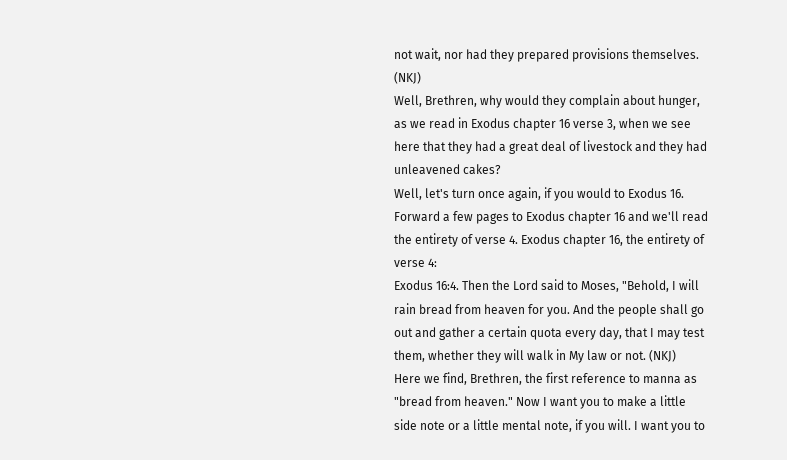not wait, nor had they prepared provisions themselves. (NKJ)
Well, Brethren, why would they complain about hunger, as we read in Exodus chapter 16 verse 3, when we see here that they had a great deal of livestock and they had unleavened cakes?
Well, let's turn once again, if you would to Exodus 16. Forward a few pages to Exodus chapter 16 and we'll read the entirety of verse 4. Exodus chapter 16, the entirety of verse 4:
Exodus 16:4. Then the Lord said to Moses, "Behold, I will rain bread from heaven for you. And the people shall go out and gather a certain quota every day, that I may test them, whether they will walk in My law or not. (NKJ)
Here we find, Brethren, the first reference to manna as "bread from heaven." Now I want you to make a little side note or a little mental note, if you will. I want you to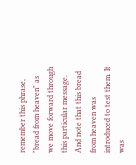remember this phrase, "bread from heaven" as we move forward through this particular message. And note that this bread from heaven was introduced to test them. It was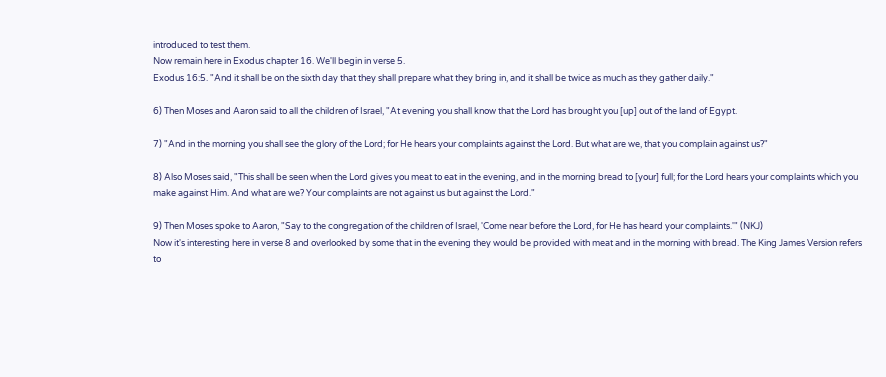introduced to test them.
Now remain here in Exodus chapter 16. We'll begin in verse 5.
Exodus 16:5. "And it shall be on the sixth day that they shall prepare what they bring in, and it shall be twice as much as they gather daily."

6) Then Moses and Aaron said to all the children of Israel, "At evening you shall know that the Lord has brought you [up] out of the land of Egypt.

7) "And in the morning you shall see the glory of the Lord; for He hears your complaints against the Lord. But what are we, that you complain against us?"

8) Also Moses said, "This shall be seen when the Lord gives you meat to eat in the evening, and in the morning bread to [your] full; for the Lord hears your complaints which you make against Him. And what are we? Your complaints are not against us but against the Lord."

9) Then Moses spoke to Aaron, "Say to the congregation of the children of Israel, 'Come near before the Lord, for He has heard your complaints.'" (NKJ)
Now it's interesting here in verse 8 and overlooked by some that in the evening they would be provided with meat and in the morning with bread. The King James Version refers to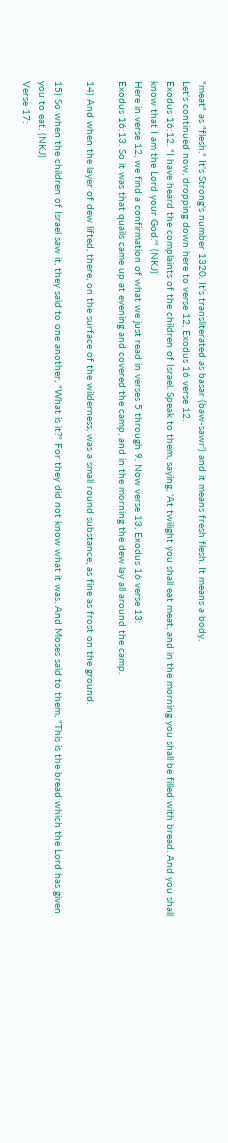"meat" as "flesh." It's Strong's number 1320. It's transliterated as basar (baw-sawr') and it means fresh flesh. It means a body.
Let's continued now, dropping down here to verse 12, Exodus 16 verse 12.
Exodus 16:12. "I have heard the complaints of the children of Israel. Speak to them, saying, 'At twilight you shall eat meat, and in the morning you shall be filled with bread. And you shall know that I am the Lord your God.'" (NKJ)
Here in verse 12, we find a confirmation of what we just read in verses 5 through 9. Now verse 13, Exodus 16 verse 13:
Exodus 16:13. So it was that quails came up at evening and covered the camp, and in the morning the dew lay all around the camp.

14) And when the layer of dew lifted, there, on the surface of the wilderness, was a small round substance, as fine as frost on the ground.

15) So when the children of Israel saw it, they said to one another, "What is it?" For they did not know what it was. And Moses said to them, "This is the bread which the Lord has given you to eat. (NKJ)
Verse 17: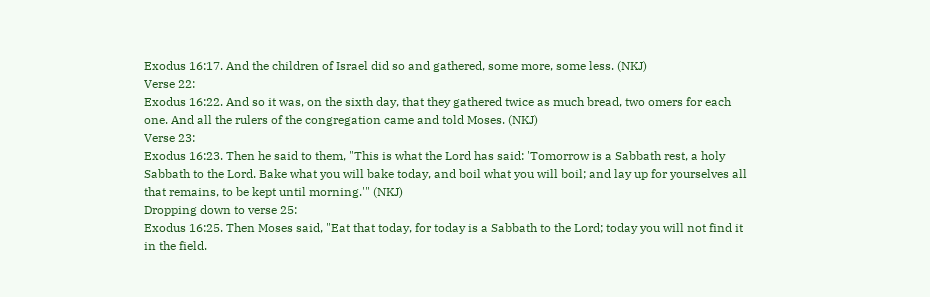Exodus 16:17. And the children of Israel did so and gathered, some more, some less. (NKJ)
Verse 22:
Exodus 16:22. And so it was, on the sixth day, that they gathered twice as much bread, two omers for each one. And all the rulers of the congregation came and told Moses. (NKJ)
Verse 23:
Exodus 16:23. Then he said to them, "This is what the Lord has said: 'Tomorrow is a Sabbath rest, a holy Sabbath to the Lord. Bake what you will bake today, and boil what you will boil; and lay up for yourselves all that remains, to be kept until morning.'" (NKJ)
Dropping down to verse 25:
Exodus 16:25. Then Moses said, "Eat that today, for today is a Sabbath to the Lord; today you will not find it in the field.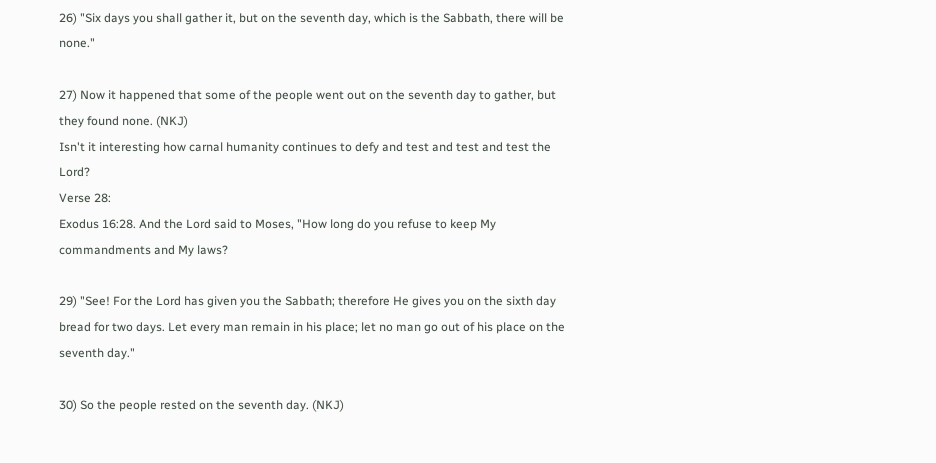26) "Six days you shall gather it, but on the seventh day, which is the Sabbath, there will be none."

27) Now it happened that some of the people went out on the seventh day to gather, but they found none. (NKJ)
Isn't it interesting how carnal humanity continues to defy and test and test and test the Lord?
Verse 28:
Exodus 16:28. And the Lord said to Moses, "How long do you refuse to keep My commandments and My laws?

29) "See! For the Lord has given you the Sabbath; therefore He gives you on the sixth day bread for two days. Let every man remain in his place; let no man go out of his place on the seventh day."

30) So the people rested on the seventh day. (NKJ)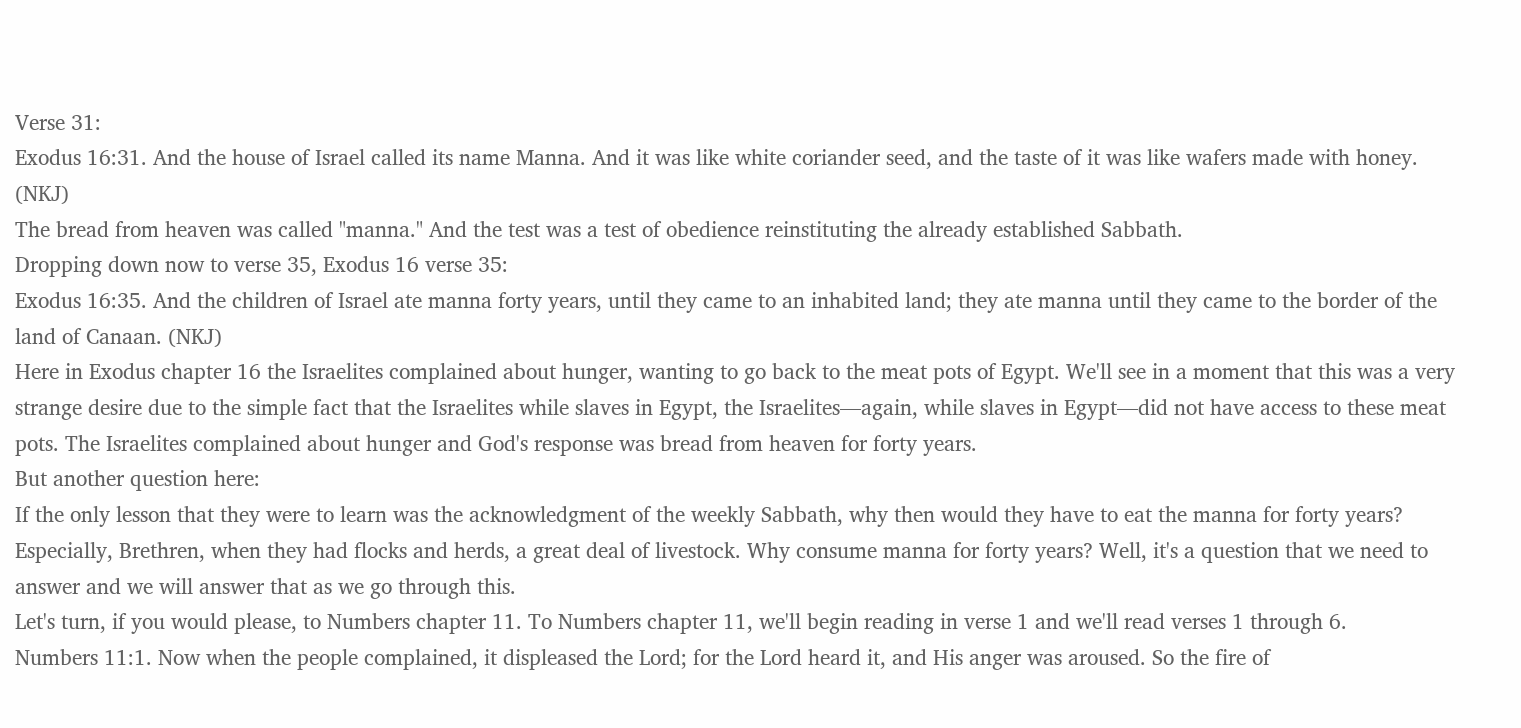Verse 31:
Exodus 16:31. And the house of Israel called its name Manna. And it was like white coriander seed, and the taste of it was like wafers made with honey. (NKJ)
The bread from heaven was called "manna." And the test was a test of obedience reinstituting the already established Sabbath.
Dropping down now to verse 35, Exodus 16 verse 35:
Exodus 16:35. And the children of Israel ate manna forty years, until they came to an inhabited land; they ate manna until they came to the border of the land of Canaan. (NKJ)
Here in Exodus chapter 16 the Israelites complained about hunger, wanting to go back to the meat pots of Egypt. We'll see in a moment that this was a very strange desire due to the simple fact that the Israelites while slaves in Egypt, the Israelites—again, while slaves in Egypt—did not have access to these meat pots. The Israelites complained about hunger and God's response was bread from heaven for forty years.
But another question here:
If the only lesson that they were to learn was the acknowledgment of the weekly Sabbath, why then would they have to eat the manna for forty years?
Especially, Brethren, when they had flocks and herds, a great deal of livestock. Why consume manna for forty years? Well, it's a question that we need to answer and we will answer that as we go through this.
Let's turn, if you would please, to Numbers chapter 11. To Numbers chapter 11, we'll begin reading in verse 1 and we'll read verses 1 through 6.
Numbers 11:1. Now when the people complained, it displeased the Lord; for the Lord heard it, and His anger was aroused. So the fire of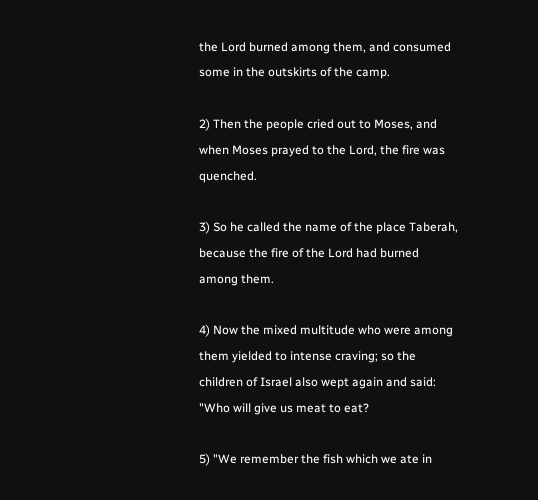the Lord burned among them, and consumed some in the outskirts of the camp.

2) Then the people cried out to Moses, and when Moses prayed to the Lord, the fire was quenched.

3) So he called the name of the place Taberah, because the fire of the Lord had burned among them.

4) Now the mixed multitude who were among them yielded to intense craving; so the children of Israel also wept again and said: "Who will give us meat to eat?

5) "We remember the fish which we ate in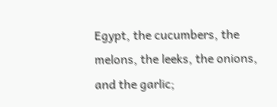Egypt, the cucumbers, the melons, the leeks, the onions, and the garlic;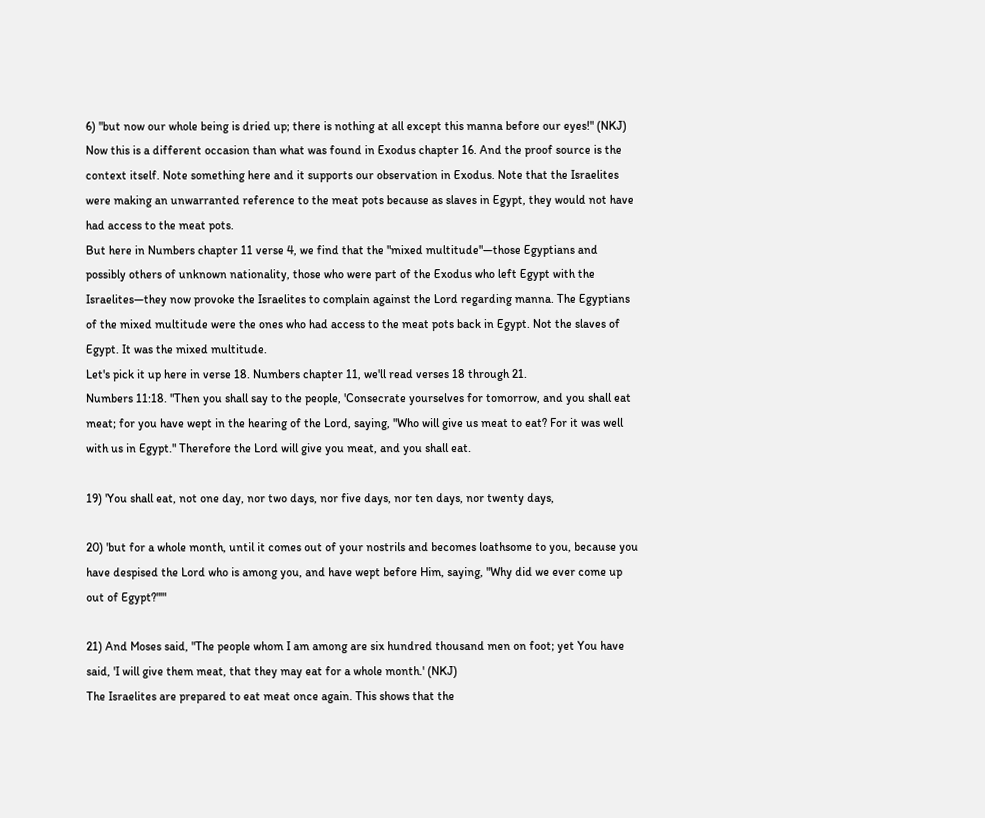6) "but now our whole being is dried up; there is nothing at all except this manna before our eyes!" (NKJ)
Now this is a different occasion than what was found in Exodus chapter 16. And the proof source is the context itself. Note something here and it supports our observation in Exodus. Note that the Israelites were making an unwarranted reference to the meat pots because as slaves in Egypt, they would not have had access to the meat pots.
But here in Numbers chapter 11 verse 4, we find that the "mixed multitude"—those Egyptians and possibly others of unknown nationality, those who were part of the Exodus who left Egypt with the Israelites—they now provoke the Israelites to complain against the Lord regarding manna. The Egyptians of the mixed multitude were the ones who had access to the meat pots back in Egypt. Not the slaves of Egypt. It was the mixed multitude.
Let's pick it up here in verse 18. Numbers chapter 11, we'll read verses 18 through 21.
Numbers 11:18. "Then you shall say to the people, 'Consecrate yourselves for tomorrow, and you shall eat meat; for you have wept in the hearing of the Lord, saying, "Who will give us meat to eat? For it was well with us in Egypt." Therefore the Lord will give you meat, and you shall eat.

19) 'You shall eat, not one day, nor two days, nor five days, nor ten days, nor twenty days,

20) 'but for a whole month, until it comes out of your nostrils and becomes loathsome to you, because you have despised the Lord who is among you, and have wept before Him, saying, "Why did we ever come up out of Egypt?"'"

21) And Moses said, "The people whom I am among are six hundred thousand men on foot; yet You have said, 'I will give them meat, that they may eat for a whole month.' (NKJ)
The Israelites are prepared to eat meat once again. This shows that the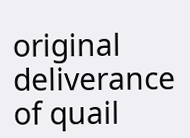original deliverance of quail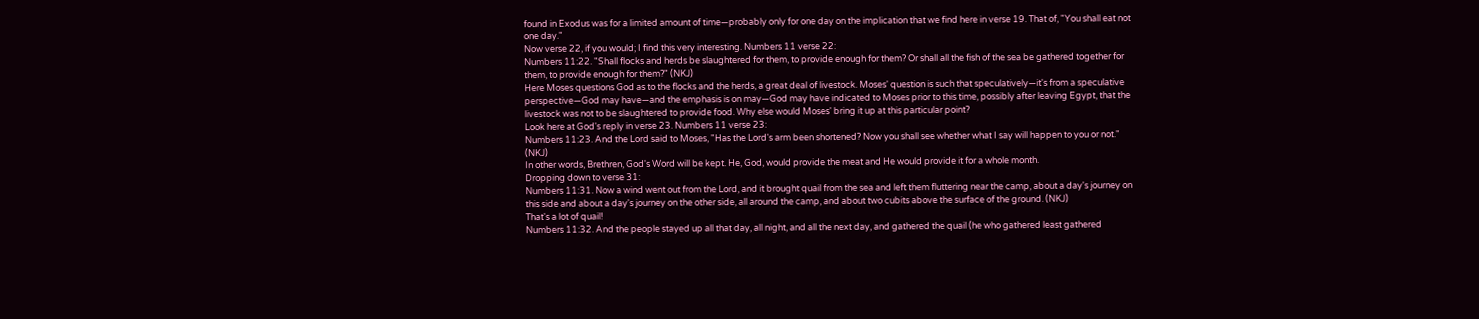found in Exodus was for a limited amount of time—probably only for one day on the implication that we find here in verse 19. That of, "You shall eat not one day."
Now verse 22, if you would; I find this very interesting. Numbers 11 verse 22:
Numbers 11:22. "Shall flocks and herds be slaughtered for them, to provide enough for them? Or shall all the fish of the sea be gathered together for them, to provide enough for them?" (NKJ)
Here Moses questions God as to the flocks and the herds, a great deal of livestock. Moses' question is such that speculatively—it's from a speculative perspective—God may have—and the emphasis is on may—God may have indicated to Moses prior to this time, possibly after leaving Egypt, that the livestock was not to be slaughtered to provide food. Why else would Moses' bring it up at this particular point?
Look here at God's reply in verse 23. Numbers 11 verse 23:
Numbers 11:23. And the Lord said to Moses, "Has the Lord's arm been shortened? Now you shall see whether what I say will happen to you or not." (NKJ)
In other words, Brethren, God's Word will be kept. He, God, would provide the meat and He would provide it for a whole month.
Dropping down to verse 31:
Numbers 11:31. Now a wind went out from the Lord, and it brought quail from the sea and left them fluttering near the camp, about a day's journey on this side and about a day's journey on the other side, all around the camp, and about two cubits above the surface of the ground. (NKJ)
That's a lot of quail!
Numbers 11:32. And the people stayed up all that day, all night, and all the next day, and gathered the quail (he who gathered least gathered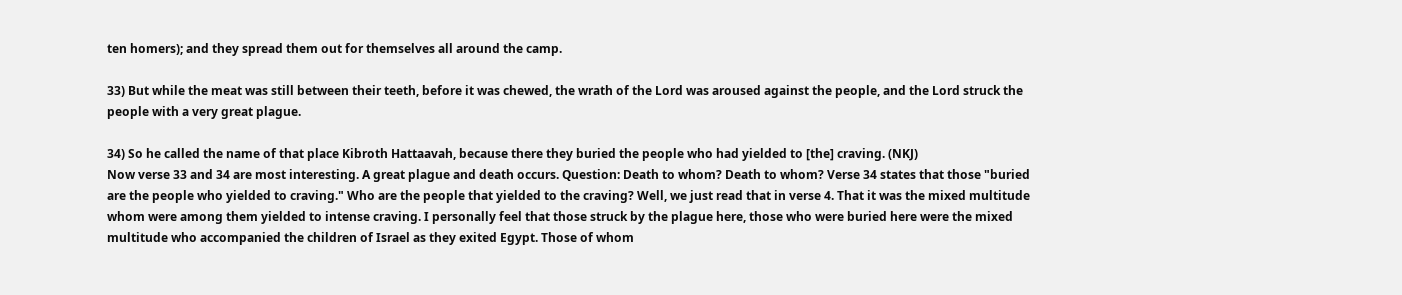ten homers); and they spread them out for themselves all around the camp.

33) But while the meat was still between their teeth, before it was chewed, the wrath of the Lord was aroused against the people, and the Lord struck the people with a very great plague.

34) So he called the name of that place Kibroth Hattaavah, because there they buried the people who had yielded to [the] craving. (NKJ)
Now verse 33 and 34 are most interesting. A great plague and death occurs. Question: Death to whom? Death to whom? Verse 34 states that those "buried are the people who yielded to craving." Who are the people that yielded to the craving? Well, we just read that in verse 4. That it was the mixed multitude whom were among them yielded to intense craving. I personally feel that those struck by the plague here, those who were buried here were the mixed multitude who accompanied the children of Israel as they exited Egypt. Those of whom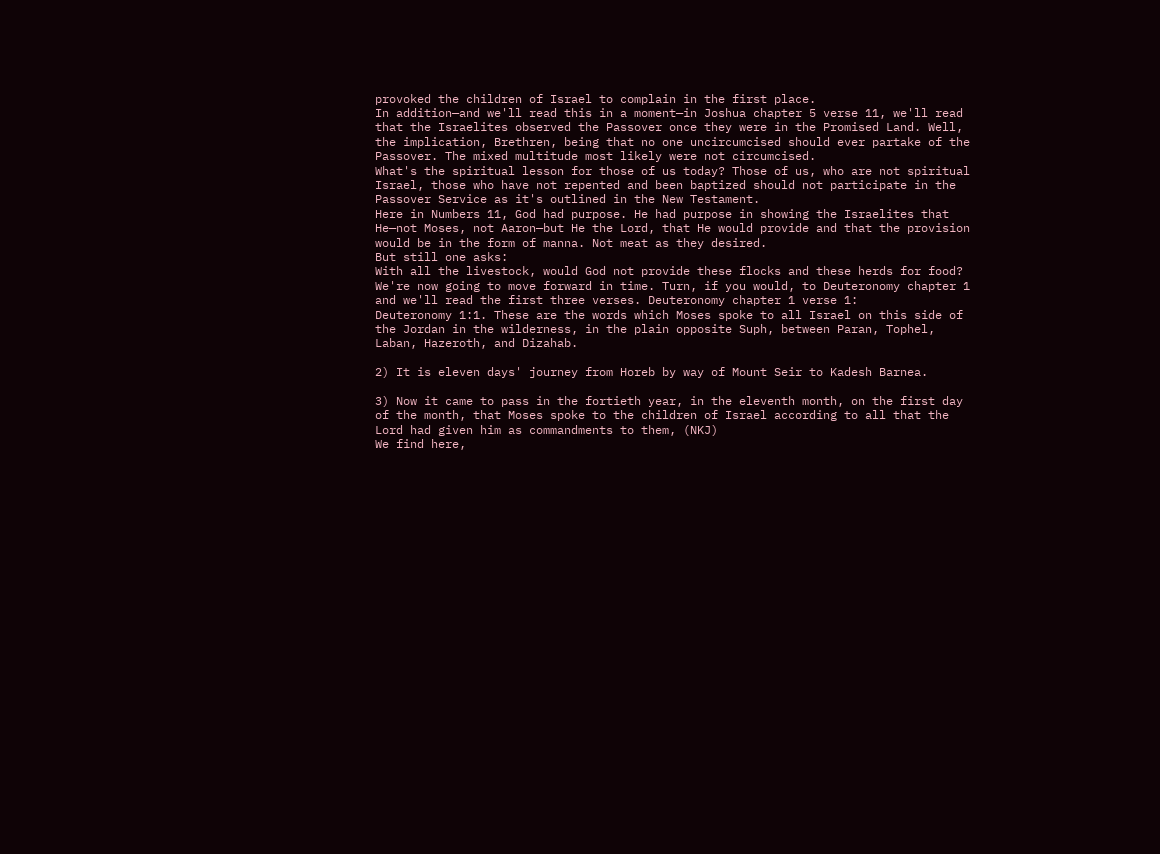provoked the children of Israel to complain in the first place.
In addition—and we'll read this in a moment—in Joshua chapter 5 verse 11, we'll read that the Israelites observed the Passover once they were in the Promised Land. Well, the implication, Brethren, being that no one uncircumcised should ever partake of the Passover. The mixed multitude most likely were not circumcised.
What's the spiritual lesson for those of us today? Those of us, who are not spiritual Israel, those who have not repented and been baptized should not participate in the Passover Service as it's outlined in the New Testament.
Here in Numbers 11, God had purpose. He had purpose in showing the Israelites that He—not Moses, not Aaron—but He the Lord, that He would provide and that the provision would be in the form of manna. Not meat as they desired.
But still one asks:
With all the livestock, would God not provide these flocks and these herds for food?
We're now going to move forward in time. Turn, if you would, to Deuteronomy chapter 1 and we'll read the first three verses. Deuteronomy chapter 1 verse 1:
Deuteronomy 1:1. These are the words which Moses spoke to all Israel on this side of the Jordan in the wilderness, in the plain opposite Suph, between Paran, Tophel, Laban, Hazeroth, and Dizahab.

2) It is eleven days' journey from Horeb by way of Mount Seir to Kadesh Barnea.

3) Now it came to pass in the fortieth year, in the eleventh month, on the first day of the month, that Moses spoke to the children of Israel according to all that the Lord had given him as commandments to them, (NKJ)
We find here,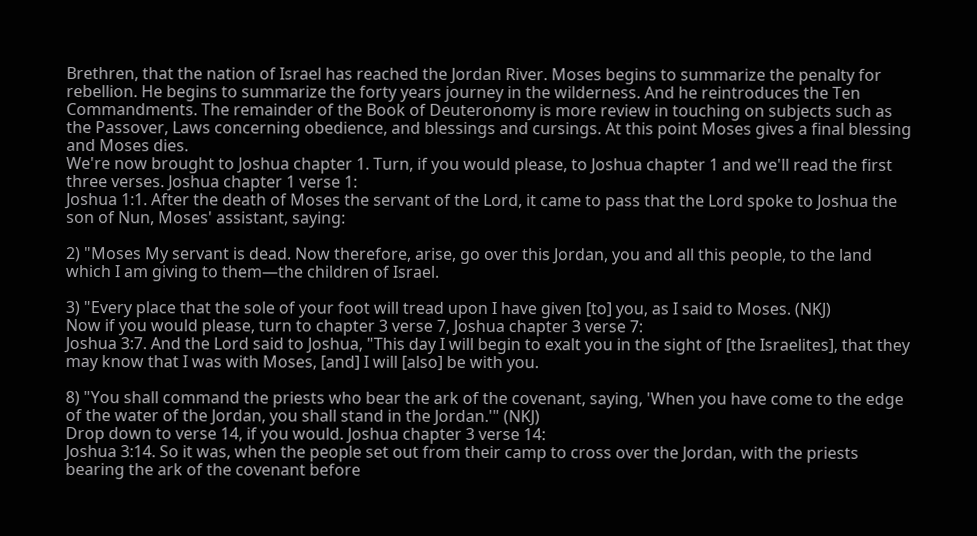Brethren, that the nation of Israel has reached the Jordan River. Moses begins to summarize the penalty for rebellion. He begins to summarize the forty years journey in the wilderness. And he reintroduces the Ten Commandments. The remainder of the Book of Deuteronomy is more review in touching on subjects such as the Passover, Laws concerning obedience, and blessings and cursings. At this point Moses gives a final blessing and Moses dies.
We're now brought to Joshua chapter 1. Turn, if you would please, to Joshua chapter 1 and we'll read the first three verses. Joshua chapter 1 verse 1:
Joshua 1:1. After the death of Moses the servant of the Lord, it came to pass that the Lord spoke to Joshua the son of Nun, Moses' assistant, saying:

2) "Moses My servant is dead. Now therefore, arise, go over this Jordan, you and all this people, to the land which I am giving to them—the children of Israel.

3) "Every place that the sole of your foot will tread upon I have given [to] you, as I said to Moses. (NKJ)
Now if you would please, turn to chapter 3 verse 7, Joshua chapter 3 verse 7:
Joshua 3:7. And the Lord said to Joshua, "This day I will begin to exalt you in the sight of [the Israelites], that they may know that I was with Moses, [and] I will [also] be with you.

8) "You shall command the priests who bear the ark of the covenant, saying, 'When you have come to the edge of the water of the Jordan, you shall stand in the Jordan.'" (NKJ)
Drop down to verse 14, if you would. Joshua chapter 3 verse 14:
Joshua 3:14. So it was, when the people set out from their camp to cross over the Jordan, with the priests bearing the ark of the covenant before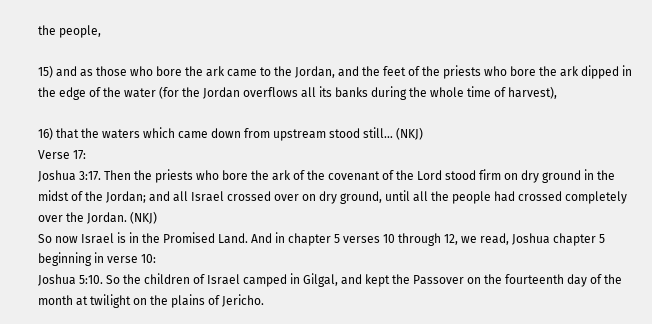the people,

15) and as those who bore the ark came to the Jordan, and the feet of the priests who bore the ark dipped in the edge of the water (for the Jordan overflows all its banks during the whole time of harvest),

16) that the waters which came down from upstream stood still… (NKJ)
Verse 17:
Joshua 3:17. Then the priests who bore the ark of the covenant of the Lord stood firm on dry ground in the midst of the Jordan; and all Israel crossed over on dry ground, until all the people had crossed completely over the Jordan. (NKJ)
So now Israel is in the Promised Land. And in chapter 5 verses 10 through 12, we read, Joshua chapter 5 beginning in verse 10:
Joshua 5:10. So the children of Israel camped in Gilgal, and kept the Passover on the fourteenth day of the month at twilight on the plains of Jericho.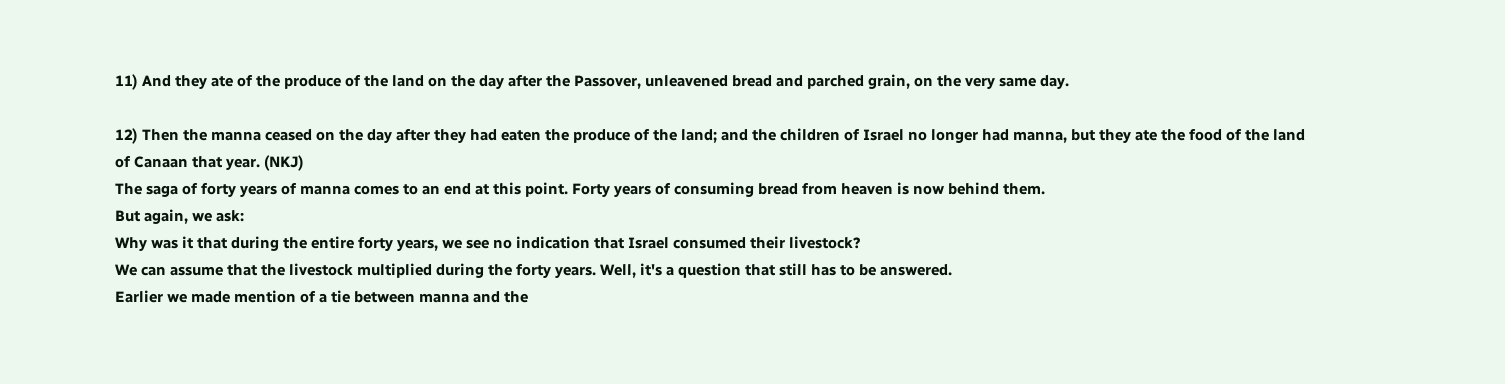11) And they ate of the produce of the land on the day after the Passover, unleavened bread and parched grain, on the very same day.

12) Then the manna ceased on the day after they had eaten the produce of the land; and the children of Israel no longer had manna, but they ate the food of the land of Canaan that year. (NKJ)
The saga of forty years of manna comes to an end at this point. Forty years of consuming bread from heaven is now behind them.
But again, we ask:
Why was it that during the entire forty years, we see no indication that Israel consumed their livestock?
We can assume that the livestock multiplied during the forty years. Well, it's a question that still has to be answered.
Earlier we made mention of a tie between manna and the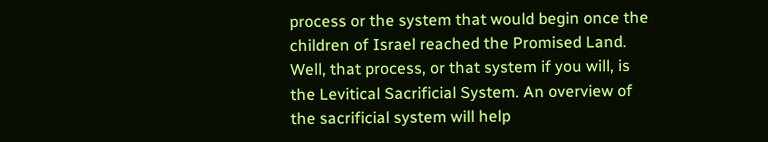process or the system that would begin once the children of Israel reached the Promised Land. Well, that process, or that system if you will, is the Levitical Sacrificial System. An overview of the sacrificial system will help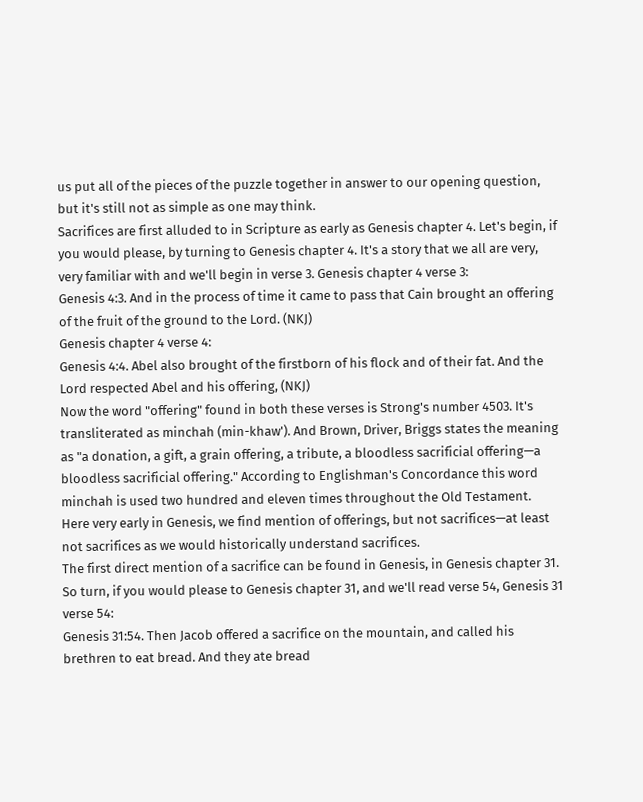us put all of the pieces of the puzzle together in answer to our opening question, but it's still not as simple as one may think.
Sacrifices are first alluded to in Scripture as early as Genesis chapter 4. Let's begin, if you would please, by turning to Genesis chapter 4. It's a story that we all are very, very familiar with and we'll begin in verse 3. Genesis chapter 4 verse 3:
Genesis 4:3. And in the process of time it came to pass that Cain brought an offering of the fruit of the ground to the Lord. (NKJ)
Genesis chapter 4 verse 4:
Genesis 4:4. Abel also brought of the firstborn of his flock and of their fat. And the Lord respected Abel and his offering, (NKJ)
Now the word "offering" found in both these verses is Strong's number 4503. It's transliterated as minchah (min-khaw'). And Brown, Driver, Briggs states the meaning as "a donation, a gift, a grain offering, a tribute, a bloodless sacrificial offering—a bloodless sacrificial offering." According to Englishman's Concordance this word minchah is used two hundred and eleven times throughout the Old Testament.
Here very early in Genesis, we find mention of offerings, but not sacrifices—at least not sacrifices as we would historically understand sacrifices.
The first direct mention of a sacrifice can be found in Genesis, in Genesis chapter 31. So turn, if you would please to Genesis chapter 31, and we'll read verse 54, Genesis 31 verse 54:
Genesis 31:54. Then Jacob offered a sacrifice on the mountain, and called his brethren to eat bread. And they ate bread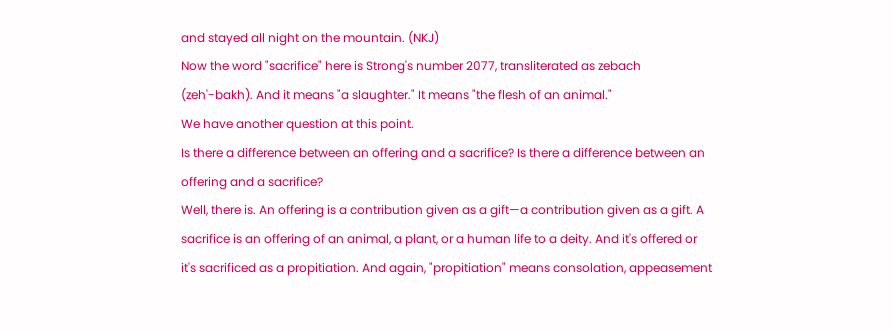and stayed all night on the mountain. (NKJ)
Now the word "sacrifice" here is Strong's number 2077, transliterated as zebach (zeh'-bakh). And it means "a slaughter." It means "the flesh of an animal."
We have another question at this point.
Is there a difference between an offering and a sacrifice? Is there a difference between an offering and a sacrifice?
Well, there is. An offering is a contribution given as a gift—a contribution given as a gift. A sacrifice is an offering of an animal, a plant, or a human life to a deity. And it's offered or it's sacrificed as a propitiation. And again, "propitiation" means consolation, appeasement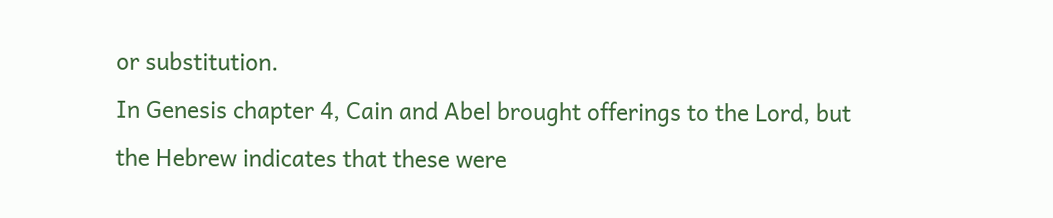or substitution.
In Genesis chapter 4, Cain and Abel brought offerings to the Lord, but the Hebrew indicates that these were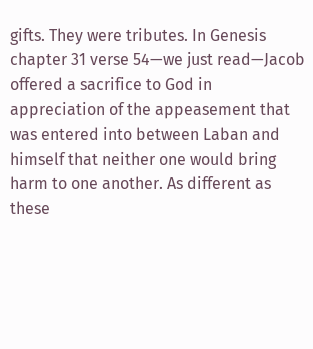gifts. They were tributes. In Genesis chapter 31 verse 54—we just read—Jacob offered a sacrifice to God in appreciation of the appeasement that was entered into between Laban and himself that neither one would bring harm to one another. As different as these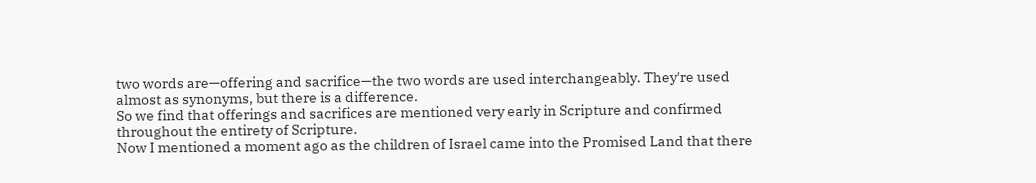two words are—offering and sacrifice—the two words are used interchangeably. They're used almost as synonyms, but there is a difference.
So we find that offerings and sacrifices are mentioned very early in Scripture and confirmed throughout the entirety of Scripture.
Now I mentioned a moment ago as the children of Israel came into the Promised Land that there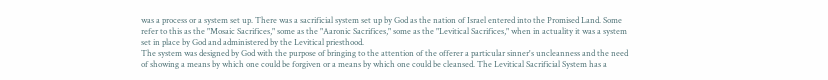was a process or a system set up. There was a sacrificial system set up by God as the nation of Israel entered into the Promised Land. Some refer to this as the "Mosaic Sacrifices," some as the "Aaronic Sacrifices," some as the "Levitical Sacrifices," when in actuality it was a system set in place by God and administered by the Levitical priesthood.
The system was designed by God with the purpose of bringing to the attention of the offerer a particular sinner's uncleanness and the need of showing a means by which one could be forgiven or a means by which one could be cleansed. The Levitical Sacrificial System has a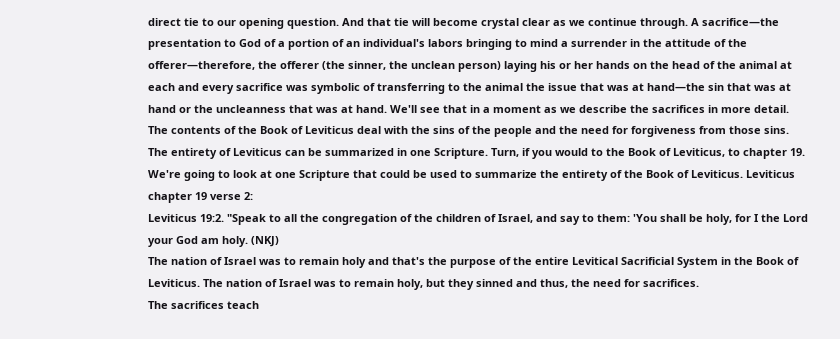direct tie to our opening question. And that tie will become crystal clear as we continue through. A sacrifice—the presentation to God of a portion of an individual's labors bringing to mind a surrender in the attitude of the offerer—therefore, the offerer (the sinner, the unclean person) laying his or her hands on the head of the animal at each and every sacrifice was symbolic of transferring to the animal the issue that was at hand—the sin that was at hand or the uncleanness that was at hand. We'll see that in a moment as we describe the sacrifices in more detail.
The contents of the Book of Leviticus deal with the sins of the people and the need for forgiveness from those sins. The entirety of Leviticus can be summarized in one Scripture. Turn, if you would to the Book of Leviticus, to chapter 19. We're going to look at one Scripture that could be used to summarize the entirety of the Book of Leviticus. Leviticus chapter 19 verse 2:
Leviticus 19:2. "Speak to all the congregation of the children of Israel, and say to them: 'You shall be holy, for I the Lord your God am holy. (NKJ)
The nation of Israel was to remain holy and that's the purpose of the entire Levitical Sacrificial System in the Book of Leviticus. The nation of Israel was to remain holy, but they sinned and thus, the need for sacrifices.
The sacrifices teach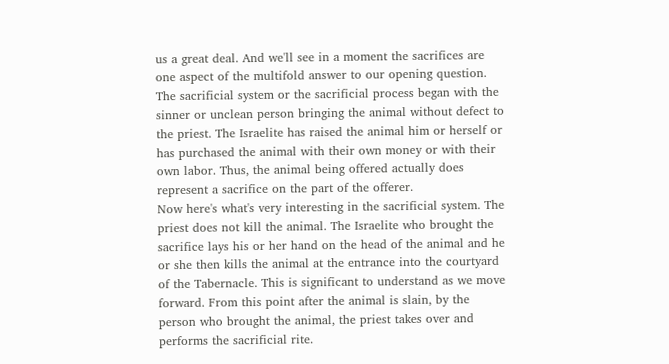us a great deal. And we'll see in a moment the sacrifices are one aspect of the multifold answer to our opening question.
The sacrificial system or the sacrificial process began with the sinner or unclean person bringing the animal without defect to the priest. The Israelite has raised the animal him or herself or has purchased the animal with their own money or with their own labor. Thus, the animal being offered actually does represent a sacrifice on the part of the offerer.
Now here's what's very interesting in the sacrificial system. The priest does not kill the animal. The Israelite who brought the sacrifice lays his or her hand on the head of the animal and he or she then kills the animal at the entrance into the courtyard of the Tabernacle. This is significant to understand as we move forward. From this point after the animal is slain, by the person who brought the animal, the priest takes over and performs the sacrificial rite.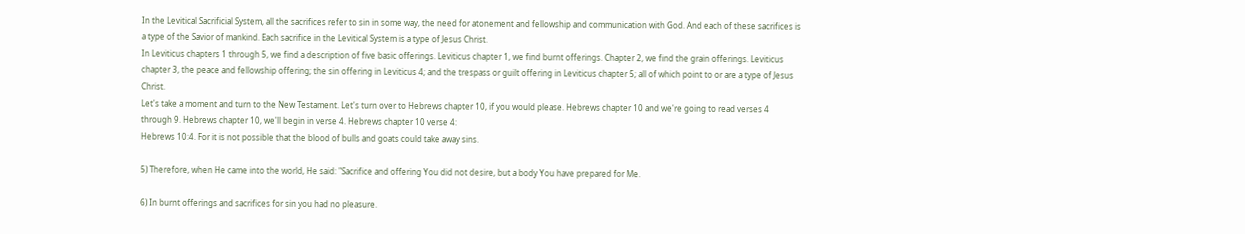In the Levitical Sacrificial System, all the sacrifices refer to sin in some way, the need for atonement and fellowship and communication with God. And each of these sacrifices is a type of the Savior of mankind. Each sacrifice in the Levitical System is a type of Jesus Christ.
In Leviticus chapters 1 through 5, we find a description of five basic offerings. Leviticus chapter 1, we find burnt offerings. Chapter 2, we find the grain offerings. Leviticus chapter 3, the peace and fellowship offering; the sin offering in Leviticus 4; and the trespass or guilt offering in Leviticus chapter 5; all of which point to or are a type of Jesus Christ.
Let's take a moment and turn to the New Testament. Let's turn over to Hebrews chapter 10, if you would please. Hebrews chapter 10 and we're going to read verses 4 through 9. Hebrews chapter 10, we'll begin in verse 4. Hebrews chapter 10 verse 4:
Hebrews 10:4. For it is not possible that the blood of bulls and goats could take away sins.

5) Therefore, when He came into the world, He said: "Sacrifice and offering You did not desire, but a body You have prepared for Me.

6) In burnt offerings and sacrifices for sin you had no pleasure.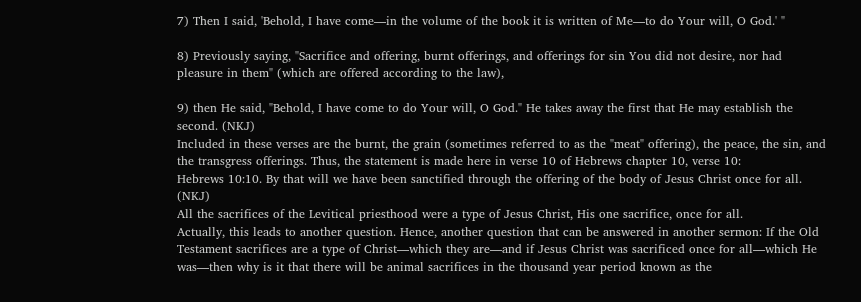7) Then I said, 'Behold, I have come—in the volume of the book it is written of Me—to do Your will, O God.' "

8) Previously saying, "Sacrifice and offering, burnt offerings, and offerings for sin You did not desire, nor had pleasure in them" (which are offered according to the law),

9) then He said, "Behold, I have come to do Your will, O God." He takes away the first that He may establish the second. (NKJ)
Included in these verses are the burnt, the grain (sometimes referred to as the "meat" offering), the peace, the sin, and the transgress offerings. Thus, the statement is made here in verse 10 of Hebrews chapter 10, verse 10:
Hebrews 10:10. By that will we have been sanctified through the offering of the body of Jesus Christ once for all. (NKJ)
All the sacrifices of the Levitical priesthood were a type of Jesus Christ, His one sacrifice, once for all.
Actually, this leads to another question. Hence, another question that can be answered in another sermon: If the Old Testament sacrifices are a type of Christ—which they are—and if Jesus Christ was sacrificed once for all—which He was—then why is it that there will be animal sacrifices in the thousand year period known as the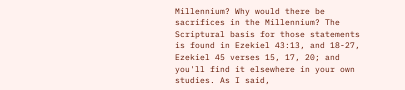Millennium? Why would there be sacrifices in the Millennium? The Scriptural basis for those statements is found in Ezekiel 43:13, and 18-27, Ezekiel 45 verses 15, 17, 20; and you'll find it elsewhere in your own studies. As I said,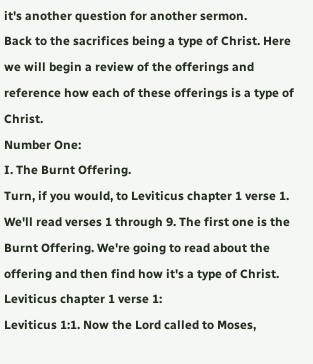it's another question for another sermon.
Back to the sacrifices being a type of Christ. Here we will begin a review of the offerings and reference how each of these offerings is a type of Christ.
Number One:
I. The Burnt Offering.
Turn, if you would, to Leviticus chapter 1 verse 1. We'll read verses 1 through 9. The first one is the Burnt Offering. We're going to read about the offering and then find how it's a type of Christ. Leviticus chapter 1 verse 1:
Leviticus 1:1. Now the Lord called to Moses,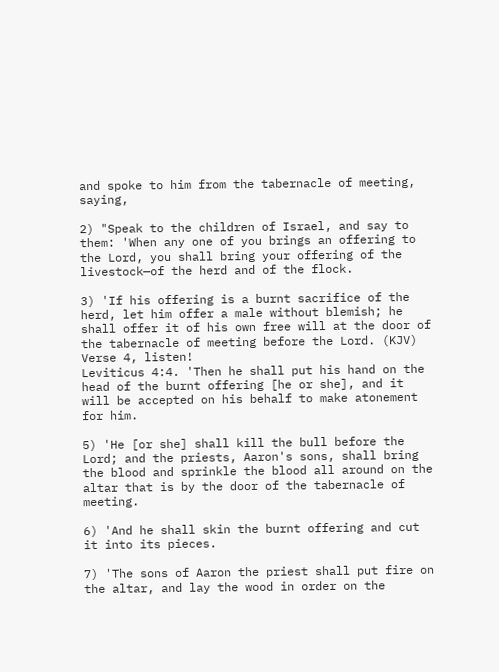and spoke to him from the tabernacle of meeting, saying,

2) "Speak to the children of Israel, and say to them: 'When any one of you brings an offering to the Lord, you shall bring your offering of the livestock—of the herd and of the flock.

3) 'If his offering is a burnt sacrifice of the herd, let him offer a male without blemish; he shall offer it of his own free will at the door of the tabernacle of meeting before the Lord. (KJV)
Verse 4, listen!
Leviticus 4:4. 'Then he shall put his hand on the head of the burnt offering [he or she], and it will be accepted on his behalf to make atonement for him.

5) 'He [or she] shall kill the bull before the Lord; and the priests, Aaron's sons, shall bring the blood and sprinkle the blood all around on the altar that is by the door of the tabernacle of meeting.

6) 'And he shall skin the burnt offering and cut it into its pieces.

7) 'The sons of Aaron the priest shall put fire on the altar, and lay the wood in order on the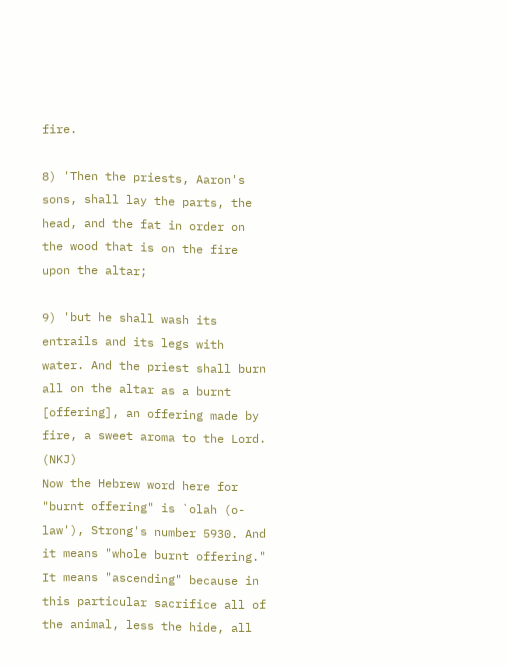fire.

8) 'Then the priests, Aaron's sons, shall lay the parts, the head, and the fat in order on the wood that is on the fire upon the altar;

9) 'but he shall wash its entrails and its legs with water. And the priest shall burn all on the altar as a burnt [offering], an offering made by fire, a sweet aroma to the Lord. (NKJ)
Now the Hebrew word here for "burnt offering" is `olah (o-law'), Strong's number 5930. And it means "whole burnt offering." It means "ascending" because in this particular sacrifice all of the animal, less the hide, all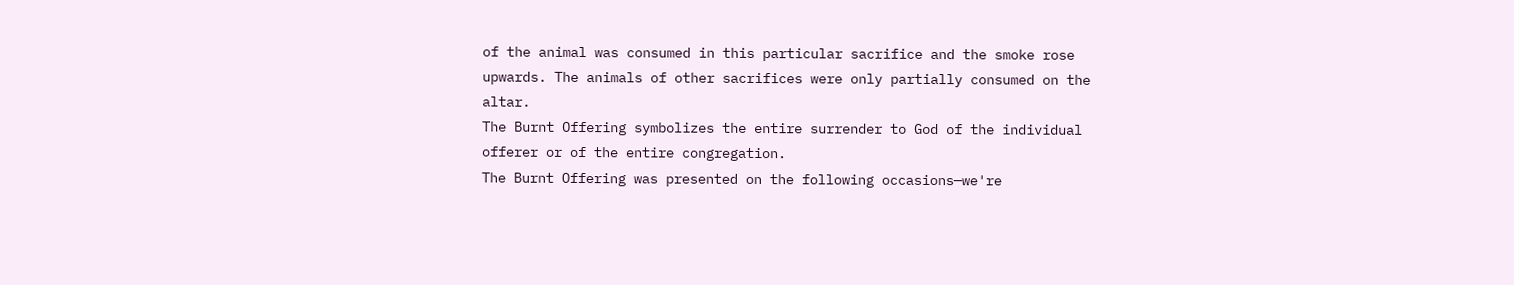of the animal was consumed in this particular sacrifice and the smoke rose upwards. The animals of other sacrifices were only partially consumed on the altar.
The Burnt Offering symbolizes the entire surrender to God of the individual offerer or of the entire congregation.
The Burnt Offering was presented on the following occasions—we're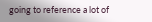going to reference a lot of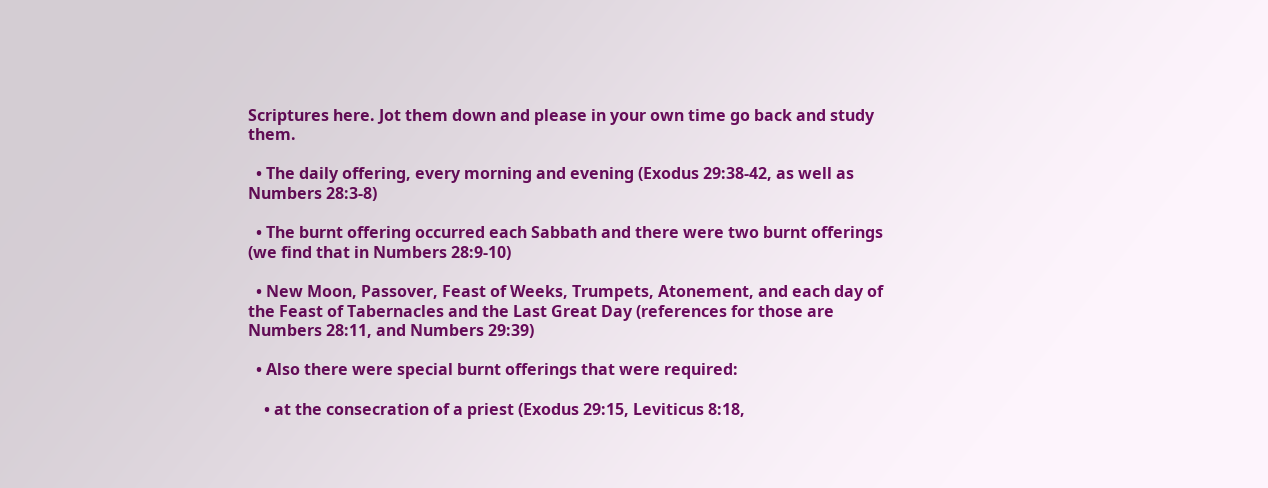Scriptures here. Jot them down and please in your own time go back and study them.

  • The daily offering, every morning and evening (Exodus 29:38-42, as well as Numbers 28:3-8)

  • The burnt offering occurred each Sabbath and there were two burnt offerings (we find that in Numbers 28:9-10)

  • New Moon, Passover, Feast of Weeks, Trumpets, Atonement, and each day of the Feast of Tabernacles and the Last Great Day (references for those are Numbers 28:11, and Numbers 29:39)

  • Also there were special burnt offerings that were required:

    • at the consecration of a priest (Exodus 29:15, Leviticus 8:18,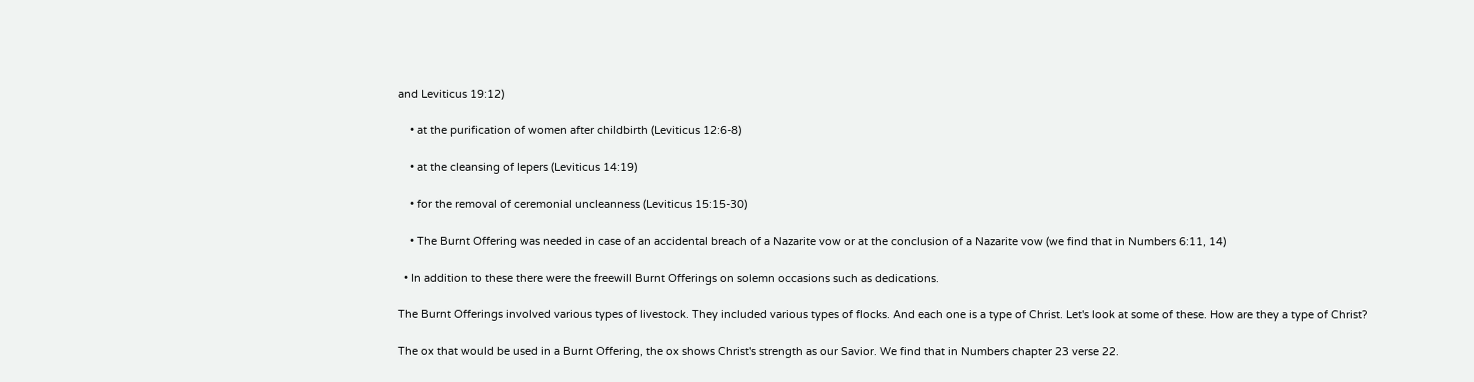and Leviticus 19:12)

    • at the purification of women after childbirth (Leviticus 12:6-8)

    • at the cleansing of lepers (Leviticus 14:19)

    • for the removal of ceremonial uncleanness (Leviticus 15:15-30)

    • The Burnt Offering was needed in case of an accidental breach of a Nazarite vow or at the conclusion of a Nazarite vow (we find that in Numbers 6:11, 14)

  • In addition to these there were the freewill Burnt Offerings on solemn occasions such as dedications.

The Burnt Offerings involved various types of livestock. They included various types of flocks. And each one is a type of Christ. Let's look at some of these. How are they a type of Christ?

The ox that would be used in a Burnt Offering, the ox shows Christ's strength as our Savior. We find that in Numbers chapter 23 verse 22.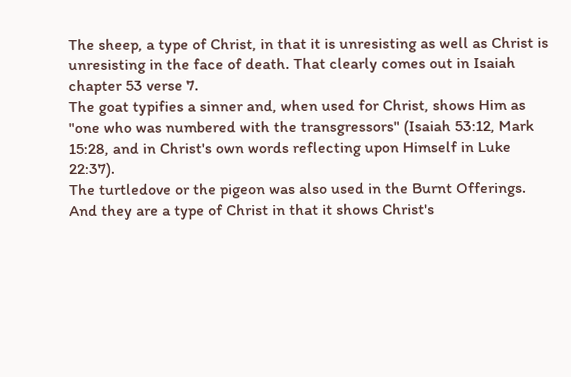The sheep, a type of Christ, in that it is unresisting as well as Christ is unresisting in the face of death. That clearly comes out in Isaiah chapter 53 verse 7.
The goat typifies a sinner and, when used for Christ, shows Him as "one who was numbered with the transgressors" (Isaiah 53:12, Mark 15:28, and in Christ's own words reflecting upon Himself in Luke 22:37).
The turtledove or the pigeon was also used in the Burnt Offerings. And they are a type of Christ in that it shows Christ's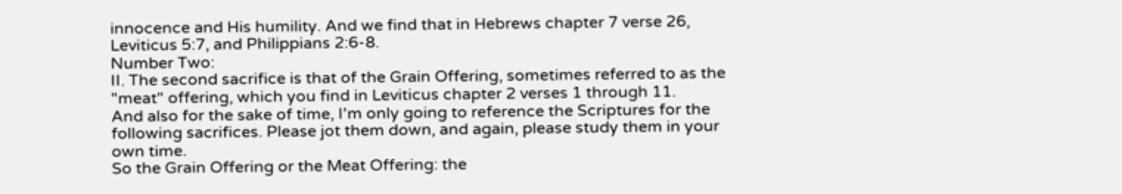innocence and His humility. And we find that in Hebrews chapter 7 verse 26, Leviticus 5:7, and Philippians 2:6-8.
Number Two:
II. The second sacrifice is that of the Grain Offering, sometimes referred to as the "meat" offering, which you find in Leviticus chapter 2 verses 1 through 11.
And also for the sake of time, I'm only going to reference the Scriptures for the following sacrifices. Please jot them down, and again, please study them in your own time.
So the Grain Offering or the Meat Offering: the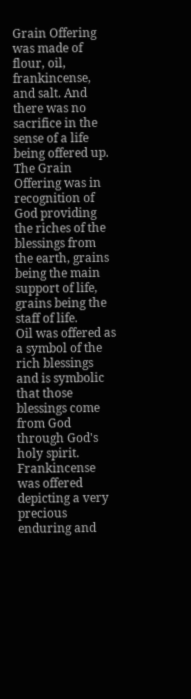Grain Offering was made of flour, oil, frankincense, and salt. And there was no sacrifice in the sense of a life being offered up.
The Grain Offering was in recognition of God providing the riches of the blessings from the earth, grains being the main support of life, grains being the staff of life.
Oil was offered as a symbol of the rich blessings and is symbolic that those blessings come from God through God's holy spirit.
Frankincense was offered depicting a very precious enduring and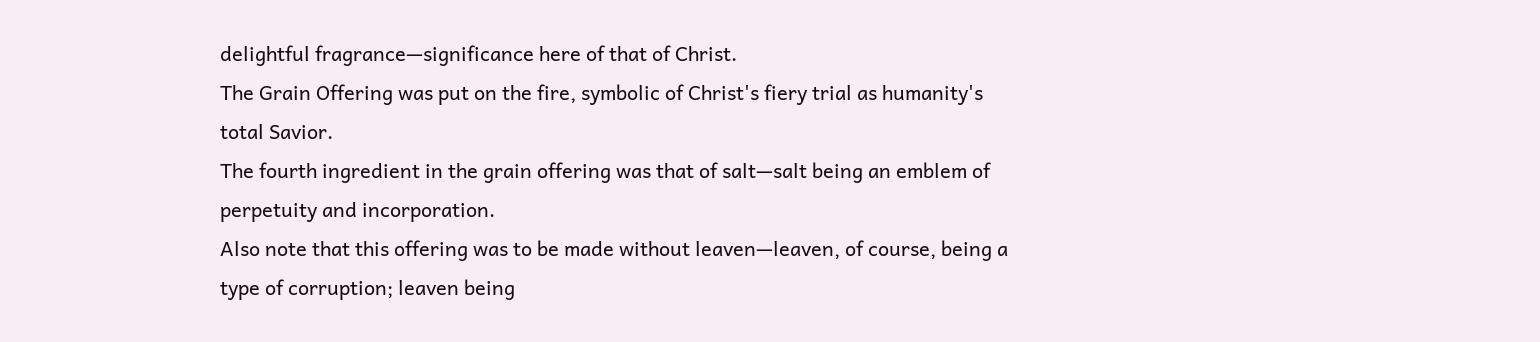delightful fragrance—significance here of that of Christ.
The Grain Offering was put on the fire, symbolic of Christ's fiery trial as humanity's total Savior.
The fourth ingredient in the grain offering was that of salt—salt being an emblem of perpetuity and incorporation.
Also note that this offering was to be made without leaven—leaven, of course, being a type of corruption; leaven being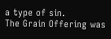a type of sin.
The Grain Offering was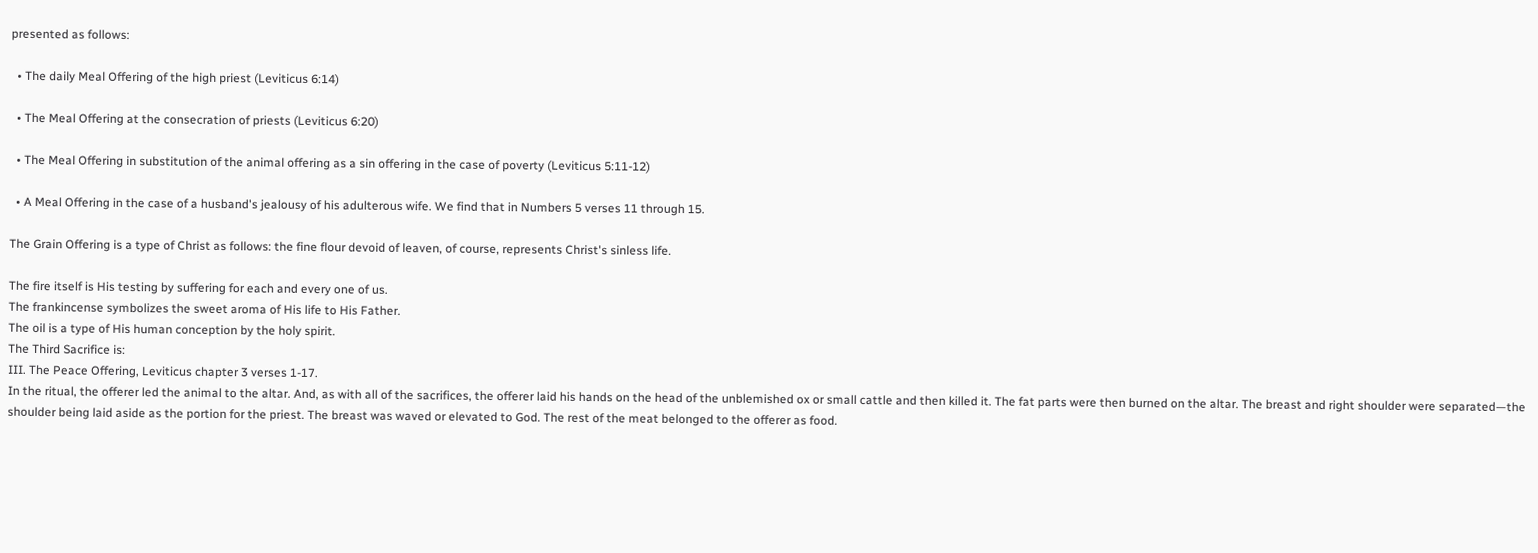presented as follows:

  • The daily Meal Offering of the high priest (Leviticus 6:14)

  • The Meal Offering at the consecration of priests (Leviticus 6:20)

  • The Meal Offering in substitution of the animal offering as a sin offering in the case of poverty (Leviticus 5:11-12)

  • A Meal Offering in the case of a husband's jealousy of his adulterous wife. We find that in Numbers 5 verses 11 through 15.

The Grain Offering is a type of Christ as follows: the fine flour devoid of leaven, of course, represents Christ's sinless life.

The fire itself is His testing by suffering for each and every one of us.
The frankincense symbolizes the sweet aroma of His life to His Father.
The oil is a type of His human conception by the holy spirit.
The Third Sacrifice is:
III. The Peace Offering, Leviticus chapter 3 verses 1-17.
In the ritual, the offerer led the animal to the altar. And, as with all of the sacrifices, the offerer laid his hands on the head of the unblemished ox or small cattle and then killed it. The fat parts were then burned on the altar. The breast and right shoulder were separated—the shoulder being laid aside as the portion for the priest. The breast was waved or elevated to God. The rest of the meat belonged to the offerer as food.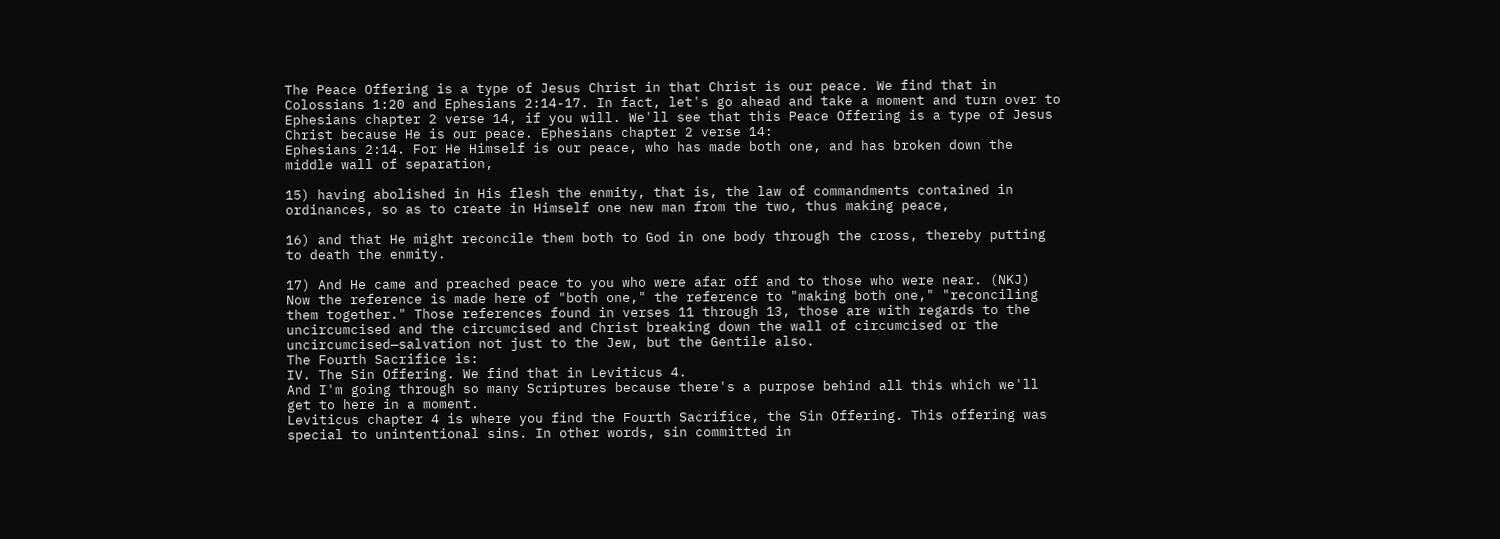The Peace Offering is a type of Jesus Christ in that Christ is our peace. We find that in Colossians 1:20 and Ephesians 2:14-17. In fact, let's go ahead and take a moment and turn over to Ephesians chapter 2 verse 14, if you will. We'll see that this Peace Offering is a type of Jesus Christ because He is our peace. Ephesians chapter 2 verse 14:
Ephesians 2:14. For He Himself is our peace, who has made both one, and has broken down the middle wall of separation,

15) having abolished in His flesh the enmity, that is, the law of commandments contained in ordinances, so as to create in Himself one new man from the two, thus making peace,

16) and that He might reconcile them both to God in one body through the cross, thereby putting to death the enmity.

17) And He came and preached peace to you who were afar off and to those who were near. (NKJ)
Now the reference is made here of "both one," the reference to "making both one," "reconciling them together." Those references found in verses 11 through 13, those are with regards to the uncircumcised and the circumcised and Christ breaking down the wall of circumcised or the uncircumcised—salvation not just to the Jew, but the Gentile also.
The Fourth Sacrifice is:
IV. The Sin Offering. We find that in Leviticus 4.
And I'm going through so many Scriptures because there's a purpose behind all this which we'll get to here in a moment.
Leviticus chapter 4 is where you find the Fourth Sacrifice, the Sin Offering. This offering was special to unintentional sins. In other words, sin committed in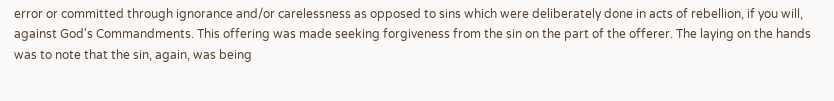error or committed through ignorance and/or carelessness as opposed to sins which were deliberately done in acts of rebellion, if you will, against God's Commandments. This offering was made seeking forgiveness from the sin on the part of the offerer. The laying on the hands was to note that the sin, again, was being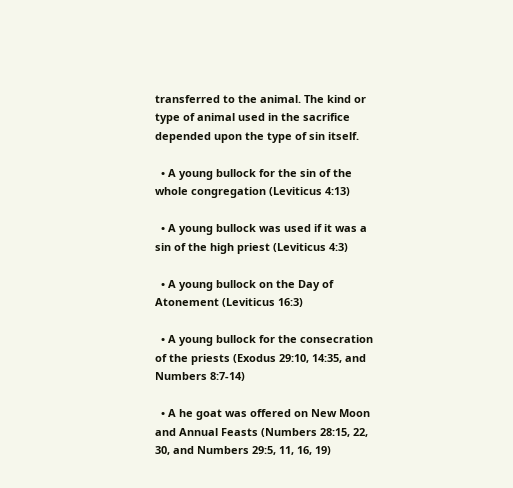transferred to the animal. The kind or type of animal used in the sacrifice depended upon the type of sin itself.

  • A young bullock for the sin of the whole congregation (Leviticus 4:13)

  • A young bullock was used if it was a sin of the high priest (Leviticus 4:3)

  • A young bullock on the Day of Atonement (Leviticus 16:3)

  • A young bullock for the consecration of the priests (Exodus 29:10, 14:35, and Numbers 8:7-14)

  • A he goat was offered on New Moon and Annual Feasts (Numbers 28:15, 22, 30, and Numbers 29:5, 11, 16, 19)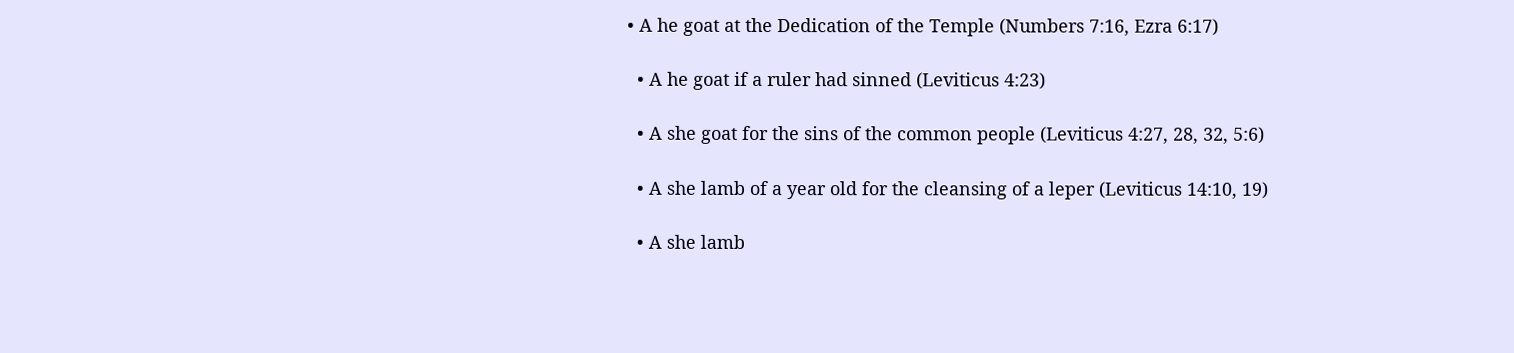• A he goat at the Dedication of the Temple (Numbers 7:16, Ezra 6:17)

  • A he goat if a ruler had sinned (Leviticus 4:23)

  • A she goat for the sins of the common people (Leviticus 4:27, 28, 32, 5:6)

  • A she lamb of a year old for the cleansing of a leper (Leviticus 14:10, 19)

  • A she lamb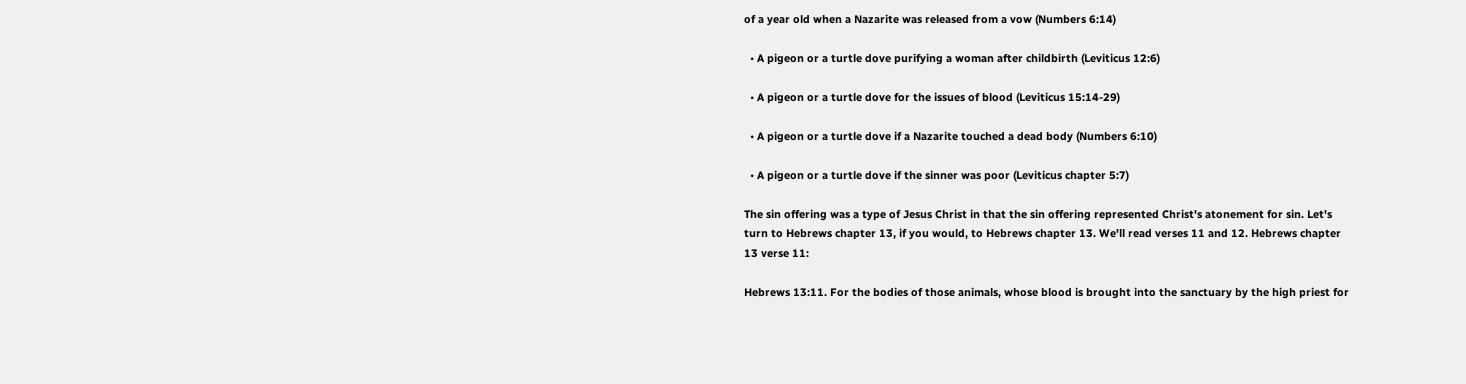of a year old when a Nazarite was released from a vow (Numbers 6:14)

  • A pigeon or a turtle dove purifying a woman after childbirth (Leviticus 12:6)

  • A pigeon or a turtle dove for the issues of blood (Leviticus 15:14-29)

  • A pigeon or a turtle dove if a Nazarite touched a dead body (Numbers 6:10)

  • A pigeon or a turtle dove if the sinner was poor (Leviticus chapter 5:7)

The sin offering was a type of Jesus Christ in that the sin offering represented Christ's atonement for sin. Let's turn to Hebrews chapter 13, if you would, to Hebrews chapter 13. We'll read verses 11 and 12. Hebrews chapter 13 verse 11:

Hebrews 13:11. For the bodies of those animals, whose blood is brought into the sanctuary by the high priest for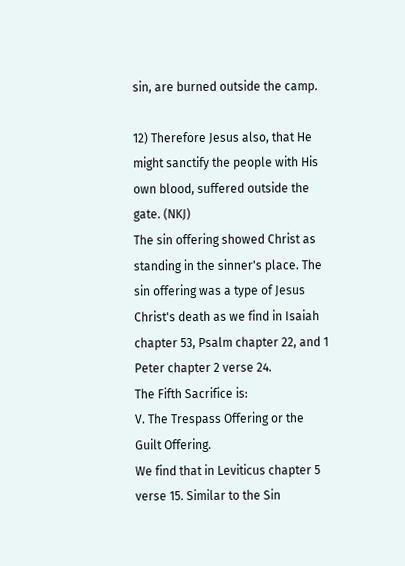sin, are burned outside the camp.

12) Therefore Jesus also, that He might sanctify the people with His own blood, suffered outside the gate. (NKJ)
The sin offering showed Christ as standing in the sinner's place. The sin offering was a type of Jesus Christ's death as we find in Isaiah chapter 53, Psalm chapter 22, and 1 Peter chapter 2 verse 24.
The Fifth Sacrifice is:
V. The Trespass Offering or the Guilt Offering.
We find that in Leviticus chapter 5 verse 15. Similar to the Sin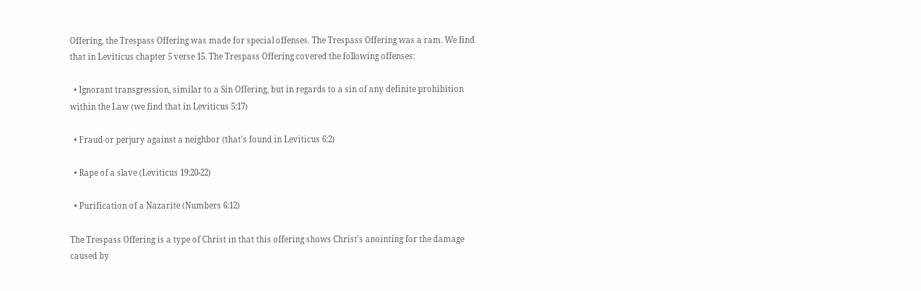Offering, the Trespass Offering was made for special offenses. The Trespass Offering was a ram. We find that in Leviticus chapter 5 verse 15. The Trespass Offering covered the following offenses:

  • Ignorant transgression, similar to a Sin Offering, but in regards to a sin of any definite prohibition within the Law (we find that in Leviticus 5:17)

  • Fraud or perjury against a neighbor (that's found in Leviticus 6:2)

  • Rape of a slave (Leviticus 19:20-22)

  • Purification of a Nazarite (Numbers 6:12)

The Trespass Offering is a type of Christ in that this offering shows Christ's anointing for the damage caused by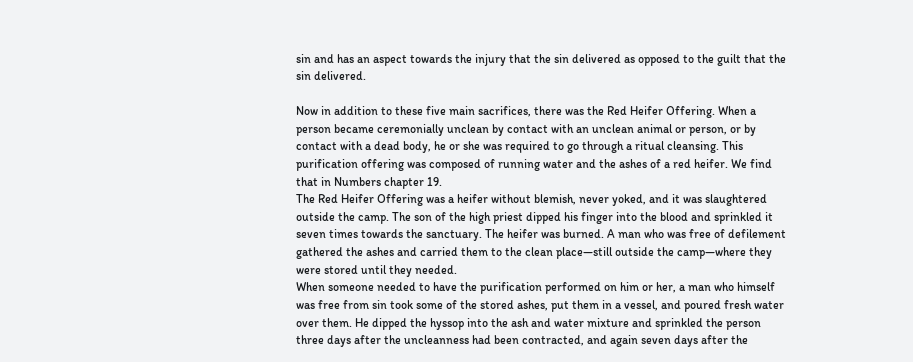sin and has an aspect towards the injury that the sin delivered as opposed to the guilt that the sin delivered.

Now in addition to these five main sacrifices, there was the Red Heifer Offering. When a person became ceremonially unclean by contact with an unclean animal or person, or by contact with a dead body, he or she was required to go through a ritual cleansing. This purification offering was composed of running water and the ashes of a red heifer. We find that in Numbers chapter 19.
The Red Heifer Offering was a heifer without blemish, never yoked, and it was slaughtered outside the camp. The son of the high priest dipped his finger into the blood and sprinkled it seven times towards the sanctuary. The heifer was burned. A man who was free of defilement gathered the ashes and carried them to the clean place—still outside the camp—where they were stored until they needed.
When someone needed to have the purification performed on him or her, a man who himself was free from sin took some of the stored ashes, put them in a vessel, and poured fresh water over them. He dipped the hyssop into the ash and water mixture and sprinkled the person three days after the uncleanness had been contracted, and again seven days after the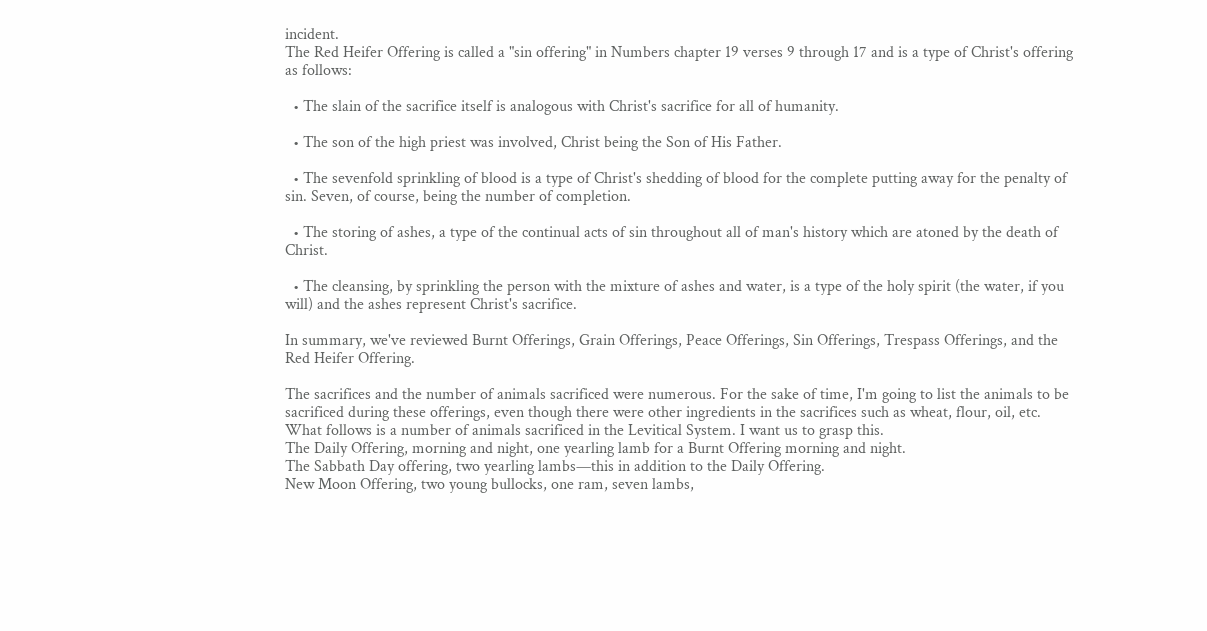incident.
The Red Heifer Offering is called a "sin offering" in Numbers chapter 19 verses 9 through 17 and is a type of Christ's offering as follows:

  • The slain of the sacrifice itself is analogous with Christ's sacrifice for all of humanity.

  • The son of the high priest was involved, Christ being the Son of His Father.

  • The sevenfold sprinkling of blood is a type of Christ's shedding of blood for the complete putting away for the penalty of sin. Seven, of course, being the number of completion.

  • The storing of ashes, a type of the continual acts of sin throughout all of man's history which are atoned by the death of Christ.

  • The cleansing, by sprinkling the person with the mixture of ashes and water, is a type of the holy spirit (the water, if you will) and the ashes represent Christ's sacrifice.

In summary, we've reviewed Burnt Offerings, Grain Offerings, Peace Offerings, Sin Offerings, Trespass Offerings, and the Red Heifer Offering.

The sacrifices and the number of animals sacrificed were numerous. For the sake of time, I'm going to list the animals to be sacrificed during these offerings, even though there were other ingredients in the sacrifices such as wheat, flour, oil, etc. What follows is a number of animals sacrificed in the Levitical System. I want us to grasp this.
The Daily Offering, morning and night, one yearling lamb for a Burnt Offering morning and night.
The Sabbath Day offering, two yearling lambs—this in addition to the Daily Offering.
New Moon Offering, two young bullocks, one ram, seven lambs,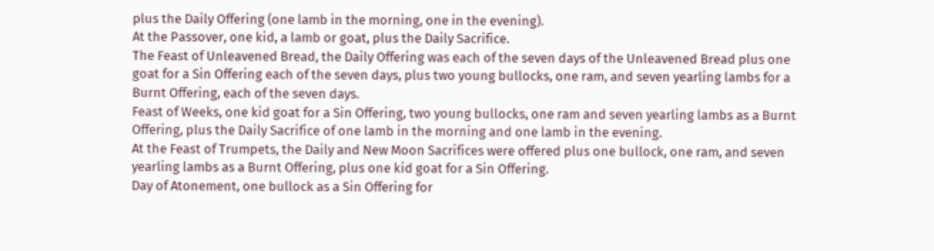plus the Daily Offering (one lamb in the morning, one in the evening).
At the Passover, one kid, a lamb or goat, plus the Daily Sacrifice.
The Feast of Unleavened Bread, the Daily Offering was each of the seven days of the Unleavened Bread plus one goat for a Sin Offering each of the seven days, plus two young bullocks, one ram, and seven yearling lambs for a Burnt Offering, each of the seven days.
Feast of Weeks, one kid goat for a Sin Offering, two young bullocks, one ram and seven yearling lambs as a Burnt Offering, plus the Daily Sacrifice of one lamb in the morning and one lamb in the evening.
At the Feast of Trumpets, the Daily and New Moon Sacrifices were offered plus one bullock, one ram, and seven yearling lambs as a Burnt Offering, plus one kid goat for a Sin Offering.
Day of Atonement, one bullock as a Sin Offering for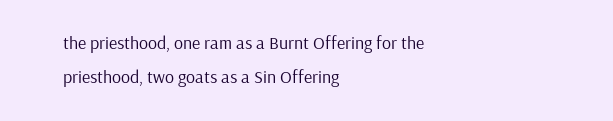the priesthood, one ram as a Burnt Offering for the priesthood, two goats as a Sin Offering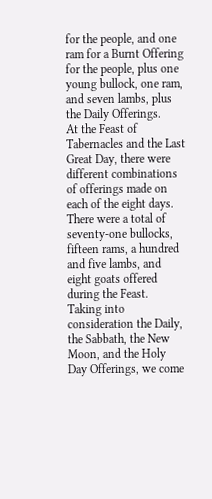for the people, and one ram for a Burnt Offering for the people, plus one young bullock, one ram, and seven lambs, plus the Daily Offerings.
At the Feast of Tabernacles and the Last Great Day, there were different combinations of offerings made on each of the eight days. There were a total of seventy-one bullocks, fifteen rams, a hundred and five lambs, and eight goats offered during the Feast.
Taking into consideration the Daily, the Sabbath, the New Moon, and the Holy Day Offerings, we come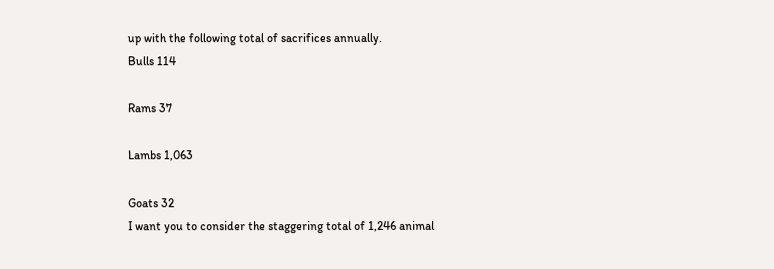up with the following total of sacrifices annually.
Bulls 114

Rams 37

Lambs 1,063

Goats 32
I want you to consider the staggering total of 1,246 animal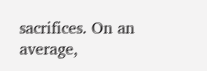sacrifices. On an average,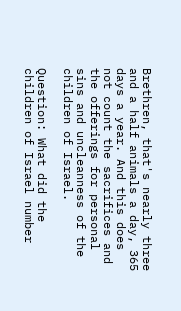Brethren, that's nearly three and a half animals a day, 365 days a year. And this does not count the sacrifices and the offerings for personal sins and uncleanness of the children of Israel.

Question: What did the children of Israel number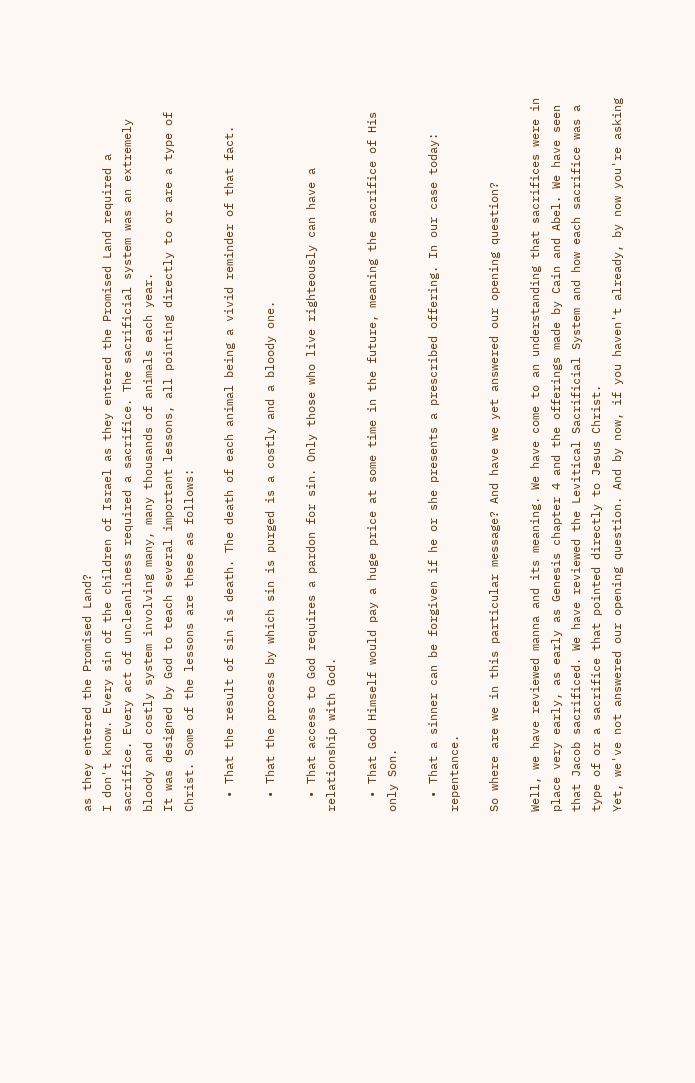as they entered the Promised Land?
I don't know. Every sin of the children of Israel as they entered the Promised Land required a sacrifice. Every act of uncleanliness required a sacrifice. The sacrificial system was an extremely bloody and costly system involving many, many thousands of animals each year.
It was designed by God to teach several important lessons, all pointing directly to or are a type of Christ. Some of the lessons are these as follows:

  • That the result of sin is death. The death of each animal being a vivid reminder of that fact.

  • That the process by which sin is purged is a costly and a bloody one.

  • That access to God requires a pardon for sin. Only those who live righteously can have a relationship with God.

  • That God Himself would pay a huge price at some time in the future, meaning the sacrifice of His only Son.

  • That a sinner can be forgiven if he or she presents a prescribed offering. In our case today: repentance.

So where are we in this particular message? And have we yet answered our opening question?

Well, we have reviewed manna and its meaning. We have come to an understanding that sacrifices were in place very early, as early as Genesis chapter 4 and the offerings made by Cain and Abel. We have seen that Jacob sacrificed. We have reviewed the Levitical Sacrificial System and how each sacrifice was a type of or a sacrifice that pointed directly to Jesus Christ.
Yet, we've not answered our opening question. And by now, if you haven't already, by now you're asking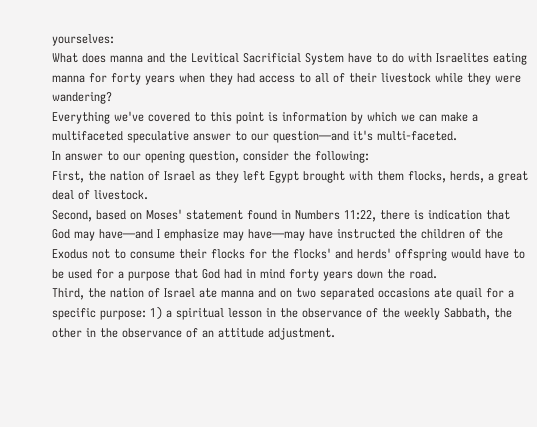yourselves:
What does manna and the Levitical Sacrificial System have to do with Israelites eating manna for forty years when they had access to all of their livestock while they were wandering?
Everything we've covered to this point is information by which we can make a multifaceted speculative answer to our question—and it's multi-faceted.
In answer to our opening question, consider the following:
First, the nation of Israel as they left Egypt brought with them flocks, herds, a great deal of livestock.
Second, based on Moses' statement found in Numbers 11:22, there is indication that God may have—and I emphasize may have—may have instructed the children of the Exodus not to consume their flocks for the flocks' and herds' offspring would have to be used for a purpose that God had in mind forty years down the road.
Third, the nation of Israel ate manna and on two separated occasions ate quail for a specific purpose: 1) a spiritual lesson in the observance of the weekly Sabbath, the other in the observance of an attitude adjustment.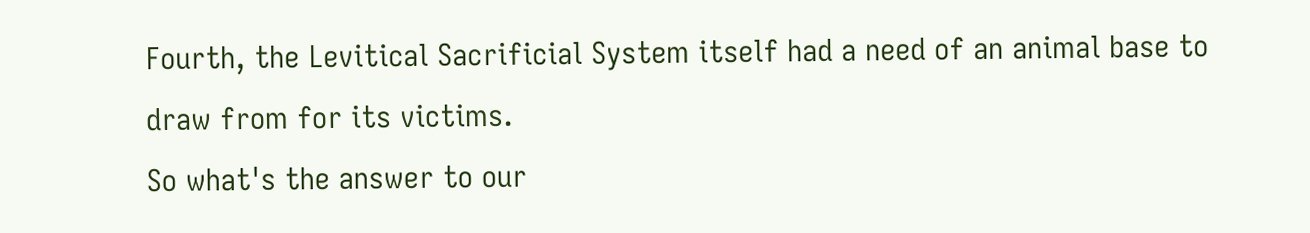Fourth, the Levitical Sacrificial System itself had a need of an animal base to draw from for its victims.
So what's the answer to our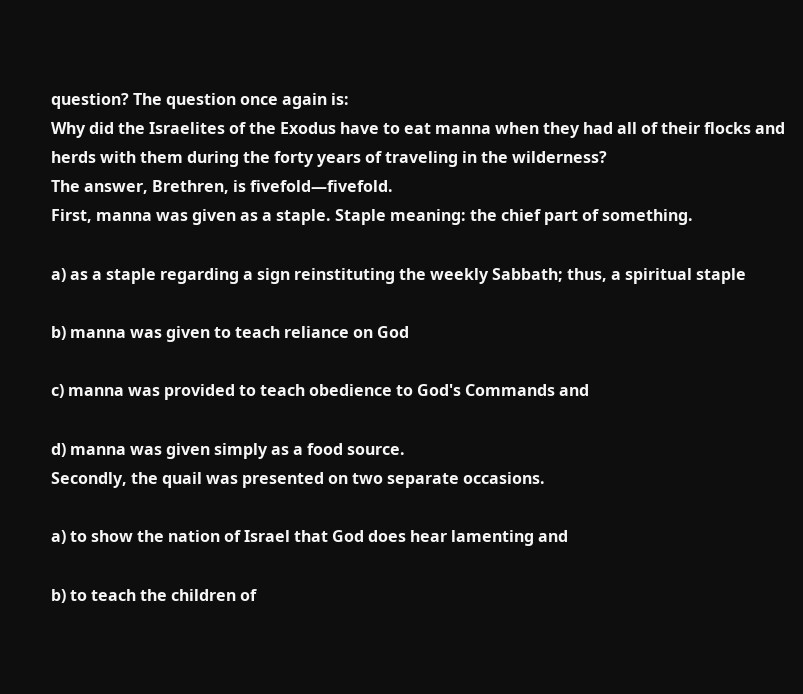question? The question once again is:
Why did the Israelites of the Exodus have to eat manna when they had all of their flocks and herds with them during the forty years of traveling in the wilderness?
The answer, Brethren, is fivefold—fivefold.
First, manna was given as a staple. Staple meaning: the chief part of something.

a) as a staple regarding a sign reinstituting the weekly Sabbath; thus, a spiritual staple

b) manna was given to teach reliance on God

c) manna was provided to teach obedience to God's Commands and

d) manna was given simply as a food source.
Secondly, the quail was presented on two separate occasions.

a) to show the nation of Israel that God does hear lamenting and

b) to teach the children of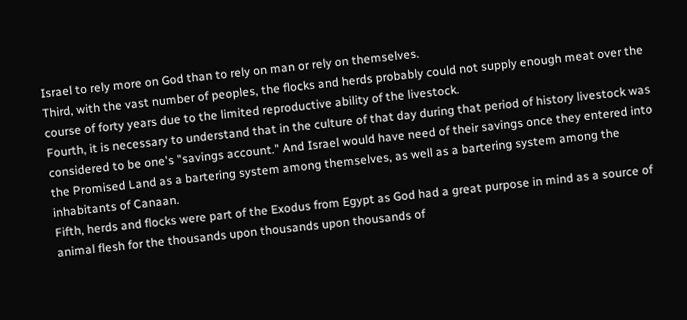Israel to rely more on God than to rely on man or rely on themselves.
Third, with the vast number of peoples, the flocks and herds probably could not supply enough meat over the course of forty years due to the limited reproductive ability of the livestock.
Fourth, it is necessary to understand that in the culture of that day during that period of history livestock was considered to be one's "savings account." And Israel would have need of their savings once they entered into the Promised Land as a bartering system among themselves, as well as a bartering system among the inhabitants of Canaan.
Fifth, herds and flocks were part of the Exodus from Egypt as God had a great purpose in mind as a source of animal flesh for the thousands upon thousands upon thousands of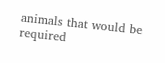animals that would be required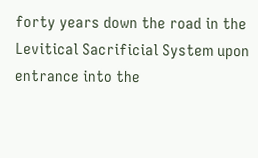forty years down the road in the Levitical Sacrificial System upon entrance into the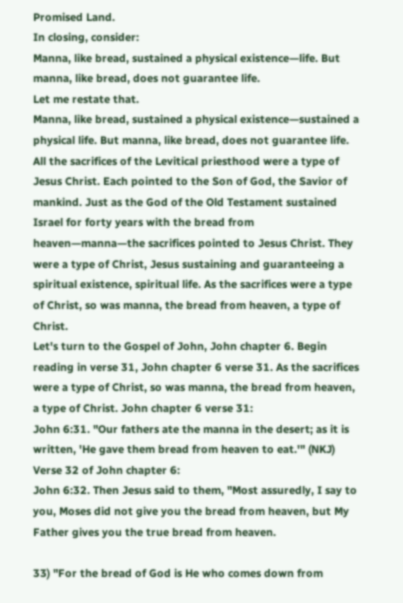Promised Land.
In closing, consider:
Manna, like bread, sustained a physical existence—life. But manna, like bread, does not guarantee life.
Let me restate that.
Manna, like bread, sustained a physical existence—sustained a physical life. But manna, like bread, does not guarantee life.
All the sacrifices of the Levitical priesthood were a type of Jesus Christ. Each pointed to the Son of God, the Savior of mankind. Just as the God of the Old Testament sustained Israel for forty years with the bread from heaven—manna—the sacrifices pointed to Jesus Christ. They were a type of Christ, Jesus sustaining and guaranteeing a spiritual existence, spiritual life. As the sacrifices were a type of Christ, so was manna, the bread from heaven, a type of Christ.
Let's turn to the Gospel of John, John chapter 6. Begin reading in verse 31, John chapter 6 verse 31. As the sacrifices were a type of Christ, so was manna, the bread from heaven, a type of Christ. John chapter 6 verse 31:
John 6:31. "Our fathers ate the manna in the desert; as it is written, 'He gave them bread from heaven to eat.'" (NKJ)
Verse 32 of John chapter 6:
John 6:32. Then Jesus said to them, "Most assuredly, I say to you, Moses did not give you the bread from heaven, but My Father gives you the true bread from heaven.

33) "For the bread of God is He who comes down from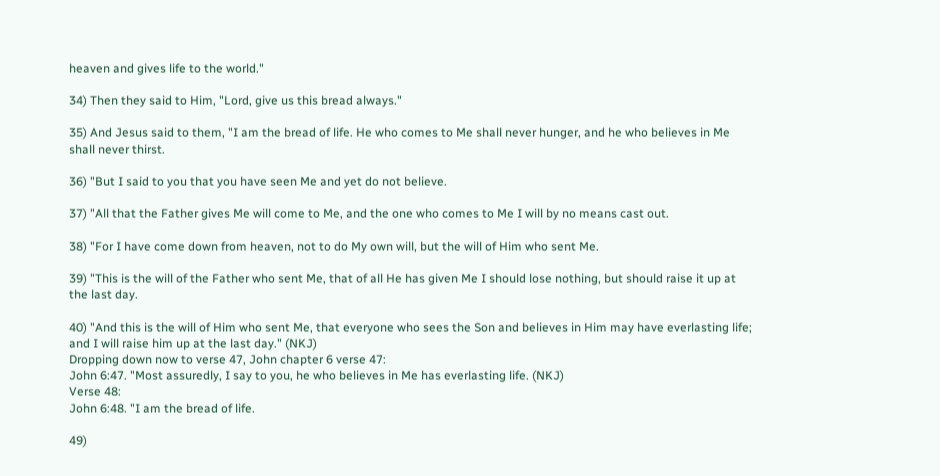heaven and gives life to the world."

34) Then they said to Him, "Lord, give us this bread always."

35) And Jesus said to them, "I am the bread of life. He who comes to Me shall never hunger, and he who believes in Me shall never thirst.

36) "But I said to you that you have seen Me and yet do not believe.

37) "All that the Father gives Me will come to Me, and the one who comes to Me I will by no means cast out.

38) "For I have come down from heaven, not to do My own will, but the will of Him who sent Me.

39) "This is the will of the Father who sent Me, that of all He has given Me I should lose nothing, but should raise it up at the last day.

40) "And this is the will of Him who sent Me, that everyone who sees the Son and believes in Him may have everlasting life; and I will raise him up at the last day." (NKJ)
Dropping down now to verse 47, John chapter 6 verse 47:
John 6:47. "Most assuredly, I say to you, he who believes in Me has everlasting life. (NKJ)
Verse 48:
John 6:48. "I am the bread of life.

49)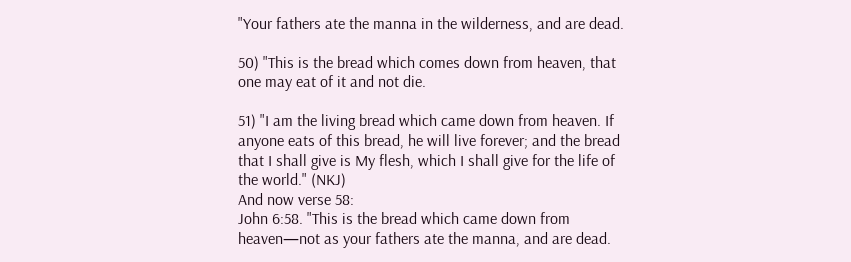"Your fathers ate the manna in the wilderness, and are dead.

50) "This is the bread which comes down from heaven, that one may eat of it and not die.

51) "I am the living bread which came down from heaven. If anyone eats of this bread, he will live forever; and the bread that I shall give is My flesh, which I shall give for the life of the world." (NKJ)
And now verse 58:
John 6:58. "This is the bread which came down from heaven—not as your fathers ate the manna, and are dead.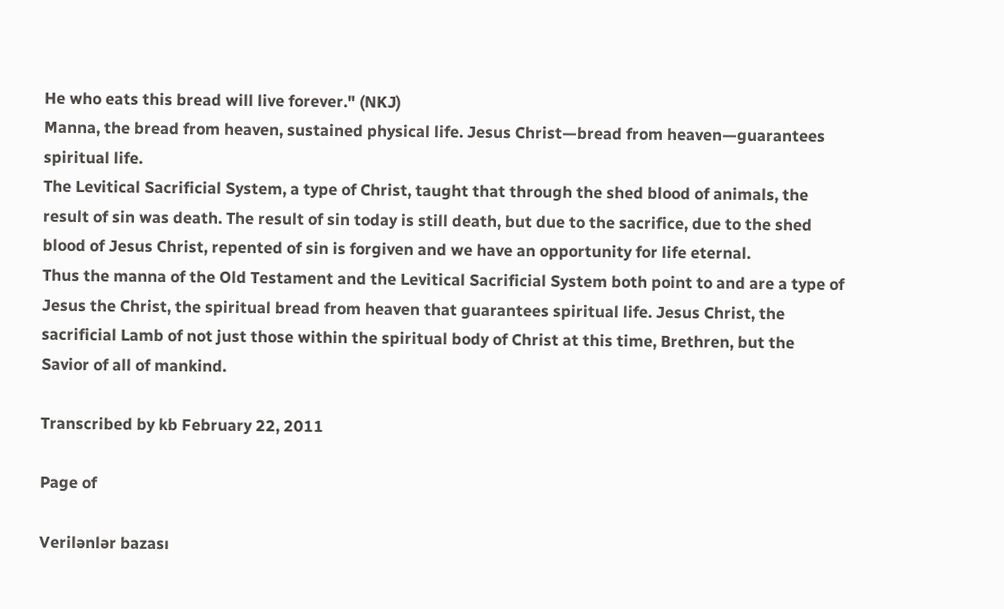He who eats this bread will live forever." (NKJ)
Manna, the bread from heaven, sustained physical life. Jesus Christ—bread from heaven—guarantees spiritual life.
The Levitical Sacrificial System, a type of Christ, taught that through the shed blood of animals, the result of sin was death. The result of sin today is still death, but due to the sacrifice, due to the shed blood of Jesus Christ, repented of sin is forgiven and we have an opportunity for life eternal.
Thus the manna of the Old Testament and the Levitical Sacrificial System both point to and are a type of Jesus the Christ, the spiritual bread from heaven that guarantees spiritual life. Jesus Christ, the sacrificial Lamb of not just those within the spiritual body of Christ at this time, Brethren, but the Savior of all of mankind.

Transcribed by kb February 22, 2011

Page of

Verilənlər bazası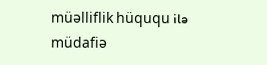müəlliflik hüququ ilə müdafiə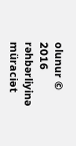olunur © 2016
rəhbərliyinə müraciət